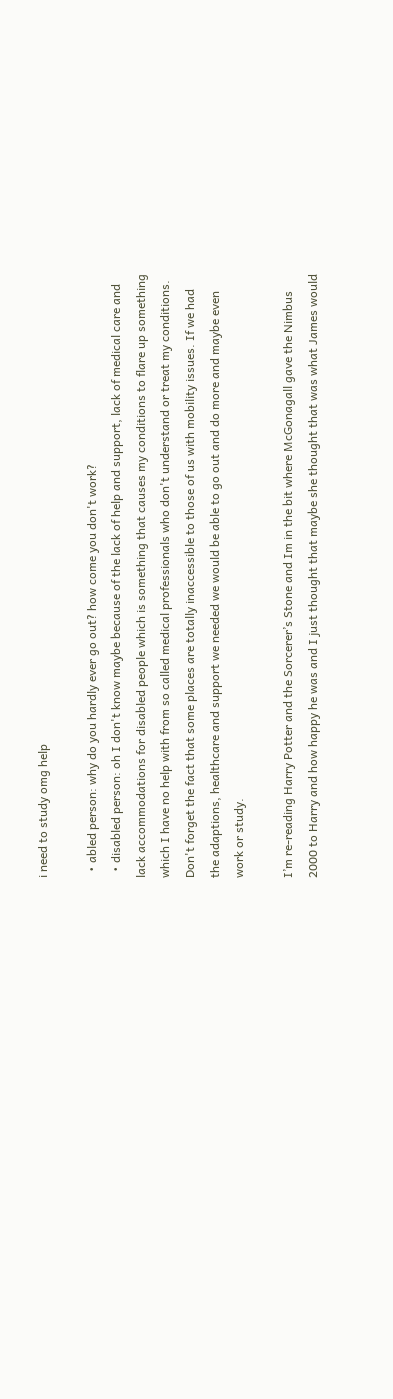i need to study omg help

  • abled person: why do you hardly ever go out? how come you don't work?
  • disabled person: oh I don't know maybe because of the lack of help and support, lack of medical care and lack accommodations for disabled people which is something that causes my conditions to flare up something which I have no help with from so called medical professionals who don't understand or treat my conditions. Don't forget the fact that some places are totally inaccessible to those of us with mobility issues. If we had the adaptions, healthcare and support we needed we would be able to go out and do more and maybe even work or study.

I’m re-reading Harry Potter and the Sorcerer’s Stone and Im in the bit where McGonagall gave the Nimbus 2000 to Harry and how happy he was and I just thought that maybe she thought that was what James would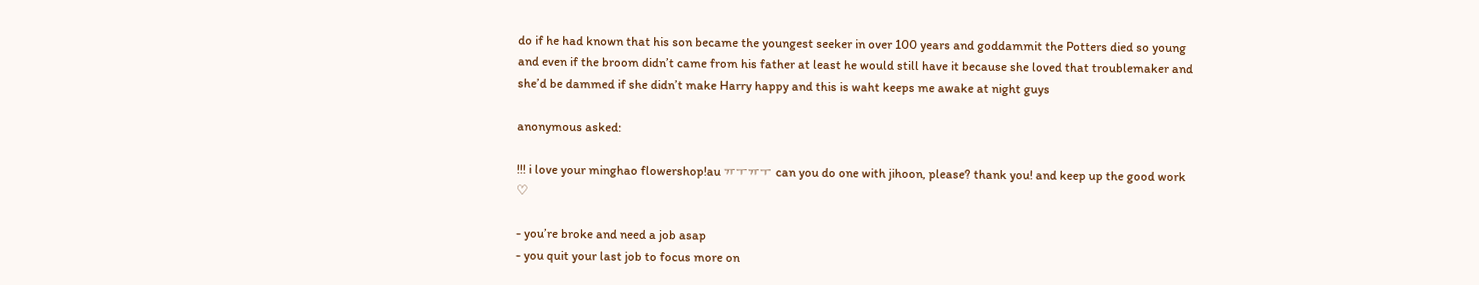do if he had known that his son became the youngest seeker in over 100 years and goddammit the Potters died so young and even if the broom didn’t came from his father at least he would still have it because she loved that troublemaker and she’d be dammed if she didn’t make Harry happy and this is waht keeps me awake at night guys

anonymous asked:

!!! i love your minghao flowershop!au ㅠㅜㅠㅜ can you do one with jihoon, please? thank you! and keep up the good work ♡

- you’re broke and need a job asap
- you quit your last job to focus more on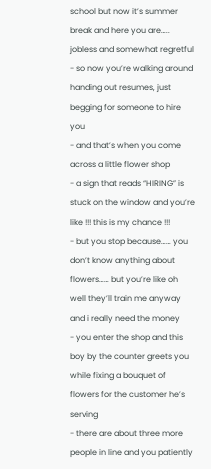school but now it’s summer break and here you are….. jobless and somewhat regretful
- so now you’re walking around handing out resumes, just begging for someone to hire you
- and that’s when you come across a little flower shop
- a sign that reads “HIRING” is stuck on the window and you’re like !!! this is my chance !!!
- but you stop because…… you don’t know anything about flowers…… but you’re like oh well they’ll train me anyway and i really need the money
- you enter the shop and this boy by the counter greets you while fixing a bouquet of flowers for the customer he’s serving
- there are about three more people in line and you patiently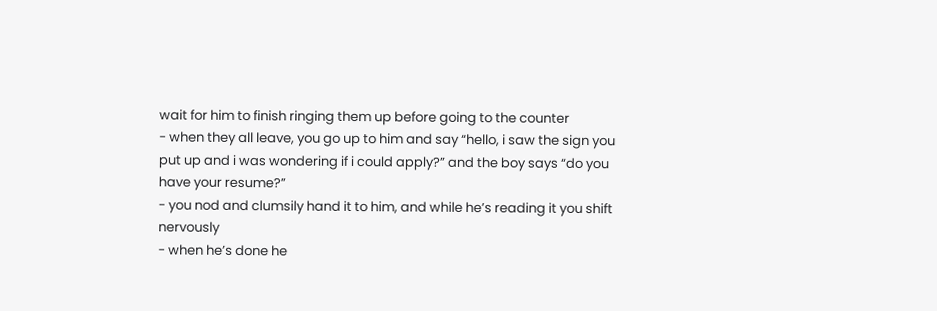wait for him to finish ringing them up before going to the counter
- when they all leave, you go up to him and say “hello, i saw the sign you put up and i was wondering if i could apply?” and the boy says “do you have your resume?”
- you nod and clumsily hand it to him, and while he’s reading it you shift nervously
- when he’s done he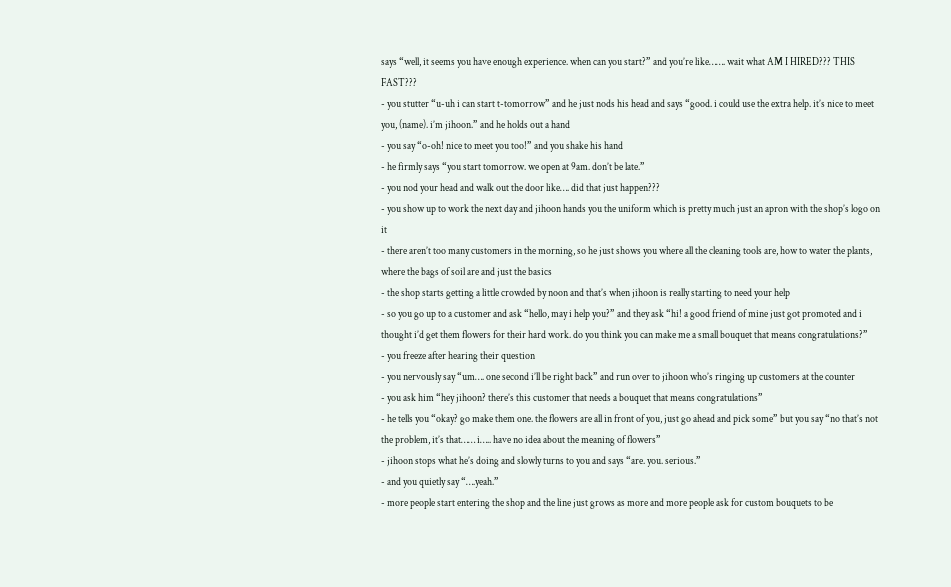says “well, it seems you have enough experience. when can you start?” and you’re like……. wait what AM I HIRED??? THIS FAST???
- you stutter “u-uh i can start t-tomorrow” and he just nods his head and says “good. i could use the extra help. it’s nice to meet you, (name). i’m jihoon.” and he holds out a hand
- you say “o-oh! nice to meet you too!” and you shake his hand
- he firmly says “you start tomorrow. we open at 9am. don’t be late.”
- you nod your head and walk out the door like…. did that just happen???
- you show up to work the next day and jihoon hands you the uniform which is pretty much just an apron with the shop’s logo on it
- there aren’t too many customers in the morning, so he just shows you where all the cleaning tools are, how to water the plants, where the bags of soil are and just the basics
- the shop starts getting a little crowded by noon and that’s when jihoon is really starting to need your help
- so you go up to a customer and ask “hello, may i help you?” and they ask “hi! a good friend of mine just got promoted and i thought i’d get them flowers for their hard work. do you think you can make me a small bouquet that means congratulations?”
- you freeze after hearing their question
- you nervously say “um…. one second i’ll be right back” and run over to jihoon who’s ringing up customers at the counter
- you ask him “hey jihoon? there’s this customer that needs a bouquet that means congratulations”
- he tells you “okay? go make them one. the flowers are all in front of you, just go ahead and pick some” but you say “no that’s not the problem, it’s that…… i….. have no idea about the meaning of flowers”
- jihoon stops what he’s doing and slowly turns to you and says “are. you. serious.”
- and you quietly say “….yeah.”
- more people start entering the shop and the line just grows as more and more people ask for custom bouquets to be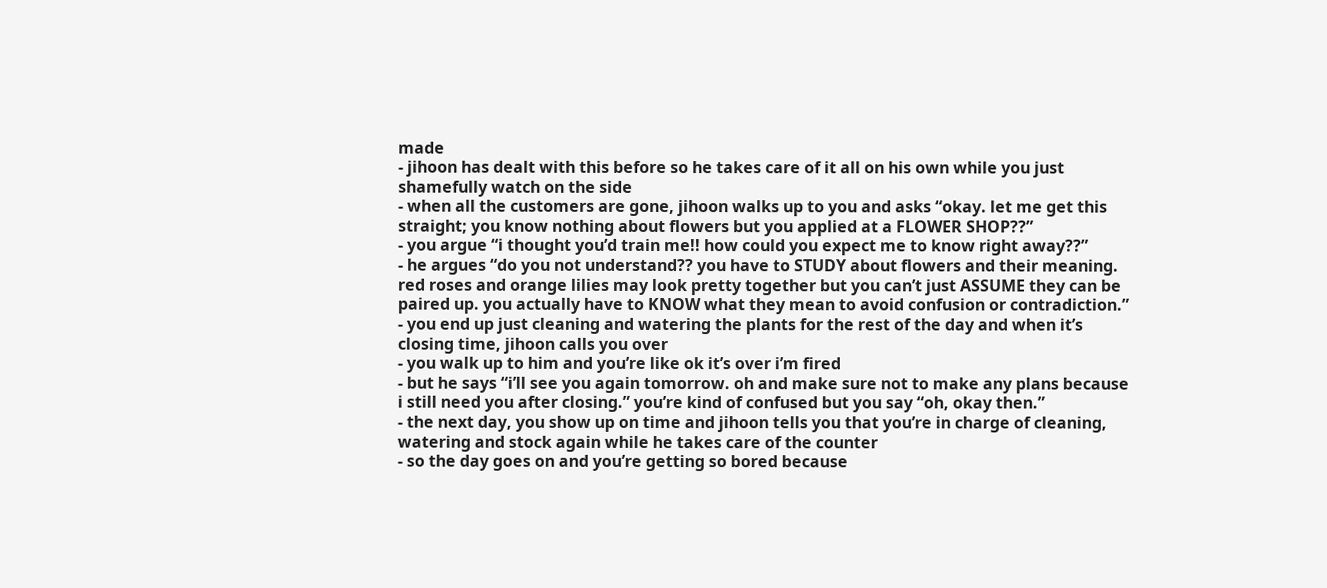made
- jihoon has dealt with this before so he takes care of it all on his own while you just shamefully watch on the side
- when all the customers are gone, jihoon walks up to you and asks “okay. let me get this straight; you know nothing about flowers but you applied at a FLOWER SHOP??”
- you argue “i thought you’d train me!! how could you expect me to know right away??”
- he argues “do you not understand?? you have to STUDY about flowers and their meaning. red roses and orange lilies may look pretty together but you can’t just ASSUME they can be paired up. you actually have to KNOW what they mean to avoid confusion or contradiction.”
- you end up just cleaning and watering the plants for the rest of the day and when it’s closing time, jihoon calls you over
- you walk up to him and you’re like ok it’s over i’m fired
- but he says “i’ll see you again tomorrow. oh and make sure not to make any plans because i still need you after closing.” you’re kind of confused but you say “oh, okay then.”
- the next day, you show up on time and jihoon tells you that you’re in charge of cleaning, watering and stock again while he takes care of the counter
- so the day goes on and you’re getting so bored because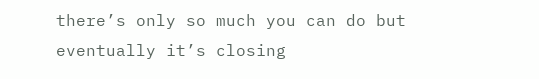there’s only so much you can do but eventually it’s closing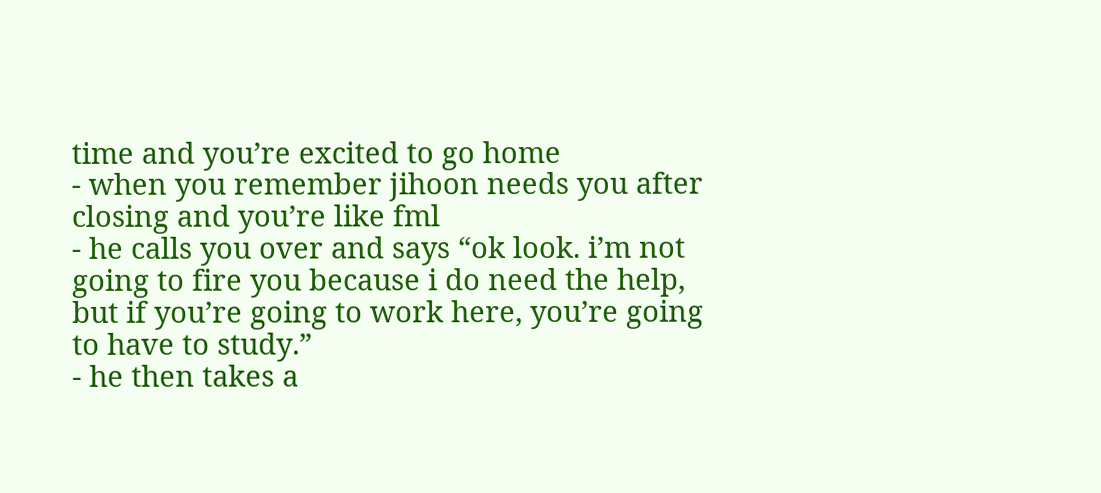time and you’re excited to go home
- when you remember jihoon needs you after closing and you’re like fml
- he calls you over and says “ok look. i’m not going to fire you because i do need the help, but if you’re going to work here, you’re going to have to study.”
- he then takes a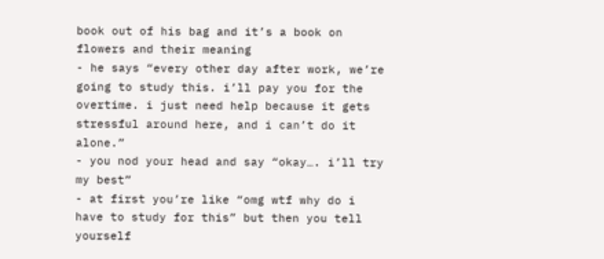book out of his bag and it’s a book on flowers and their meaning
- he says “every other day after work, we’re going to study this. i’ll pay you for the overtime. i just need help because it gets stressful around here, and i can’t do it alone.”
- you nod your head and say “okay…. i’ll try my best”
- at first you’re like “omg wtf why do i have to study for this” but then you tell yourself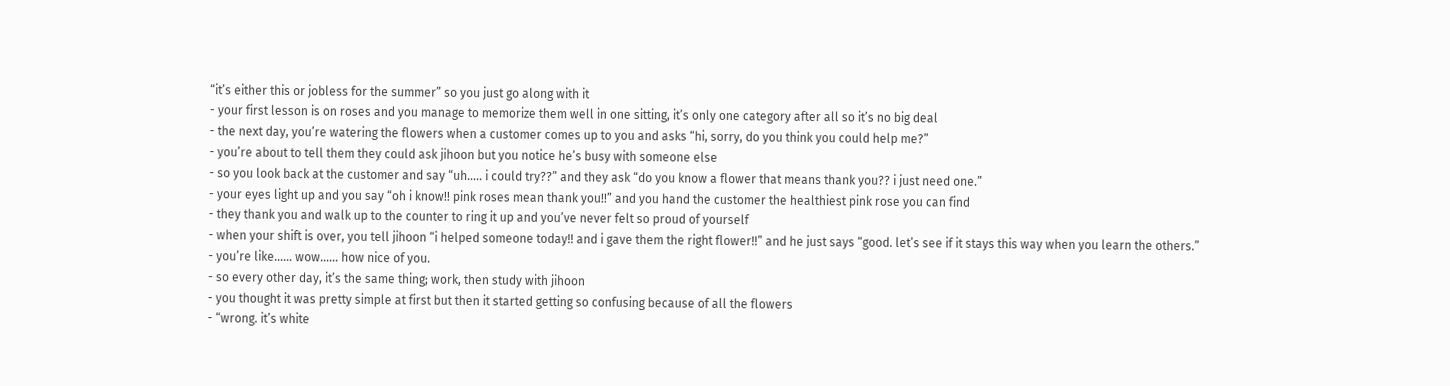“it’s either this or jobless for the summer” so you just go along with it
- your first lesson is on roses and you manage to memorize them well in one sitting, it’s only one category after all so it’s no big deal
- the next day, you’re watering the flowers when a customer comes up to you and asks “hi, sorry, do you think you could help me?”
- you’re about to tell them they could ask jihoon but you notice he’s busy with someone else
- so you look back at the customer and say “uh….. i could try??” and they ask “do you know a flower that means thank you?? i just need one.”
- your eyes light up and you say “oh i know!! pink roses mean thank you!!” and you hand the customer the healthiest pink rose you can find
- they thank you and walk up to the counter to ring it up and you’ve never felt so proud of yourself
- when your shift is over, you tell jihoon “i helped someone today!! and i gave them the right flower!!” and he just says “good. let’s see if it stays this way when you learn the others.”
- you’re like…… wow…… how nice of you.
- so every other day, it’s the same thing; work, then study with jihoon
- you thought it was pretty simple at first but then it started getting so confusing because of all the flowers
- “wrong. it’s white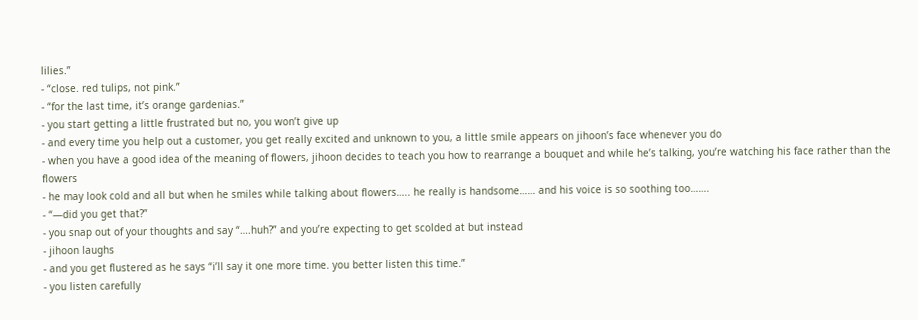lilies.”
- “close. red tulips, not pink.”
- “for the last time, it’s orange gardenias.”
- you start getting a little frustrated but no, you won’t give up
- and every time you help out a customer, you get really excited and unknown to you, a little smile appears on jihoon’s face whenever you do
- when you have a good idea of the meaning of flowers, jihoon decides to teach you how to rearrange a bouquet and while he’s talking, you’re watching his face rather than the flowers
- he may look cold and all but when he smiles while talking about flowers….. he really is handsome…… and his voice is so soothing too…….
- “—did you get that?”
- you snap out of your thoughts and say “….huh?” and you’re expecting to get scolded at but instead
- jihoon laughs
- and you get flustered as he says “i’ll say it one more time. you better listen this time.”
- you listen carefully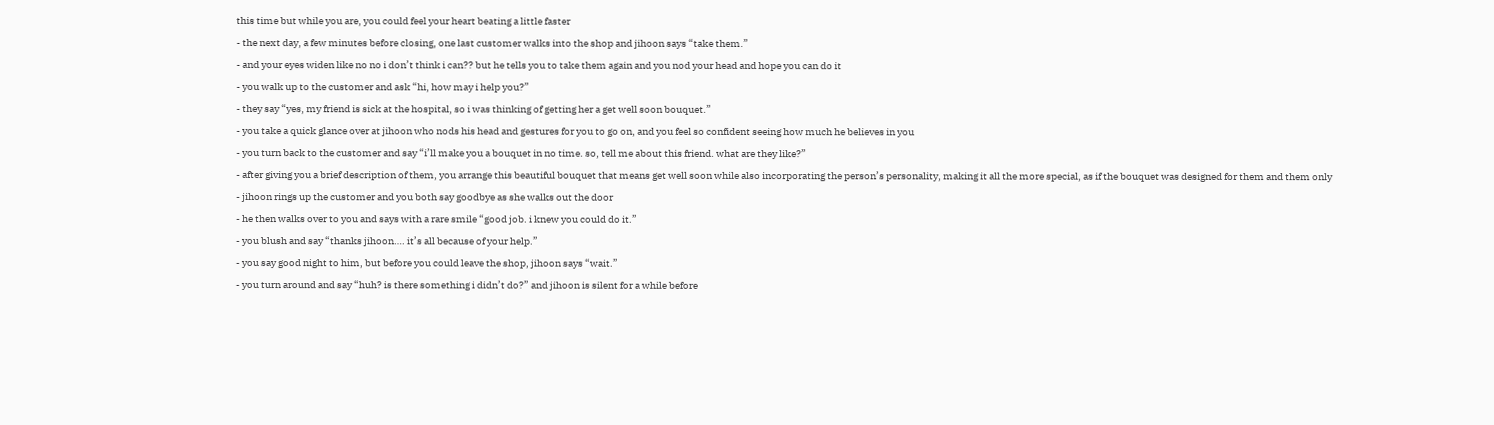this time but while you are, you could feel your heart beating a little faster
- the next day, a few minutes before closing, one last customer walks into the shop and jihoon says “take them.”
- and your eyes widen like no no i don’t think i can?? but he tells you to take them again and you nod your head and hope you can do it
- you walk up to the customer and ask “hi, how may i help you?”
- they say “yes, my friend is sick at the hospital, so i was thinking of getting her a get well soon bouquet.”
- you take a quick glance over at jihoon who nods his head and gestures for you to go on, and you feel so confident seeing how much he believes in you
- you turn back to the customer and say “i’ll make you a bouquet in no time. so, tell me about this friend. what are they like?”
- after giving you a brief description of them, you arrange this beautiful bouquet that means get well soon while also incorporating the person’s personality, making it all the more special, as if the bouquet was designed for them and them only
- jihoon rings up the customer and you both say goodbye as she walks out the door
- he then walks over to you and says with a rare smile “good job. i knew you could do it.”
- you blush and say “thanks jihoon…. it’s all because of your help.”
- you say good night to him, but before you could leave the shop, jihoon says “wait.”
- you turn around and say “huh? is there something i didn’t do?” and jihoon is silent for a while before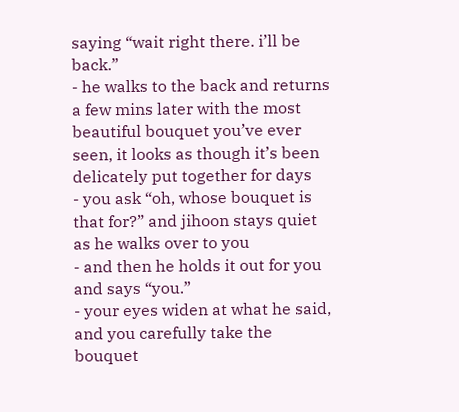saying “wait right there. i’ll be back.”
- he walks to the back and returns a few mins later with the most beautiful bouquet you’ve ever seen, it looks as though it’s been delicately put together for days
- you ask “oh, whose bouquet is that for?” and jihoon stays quiet as he walks over to you
- and then he holds it out for you and says “you.”
- your eyes widen at what he said, and you carefully take the bouquet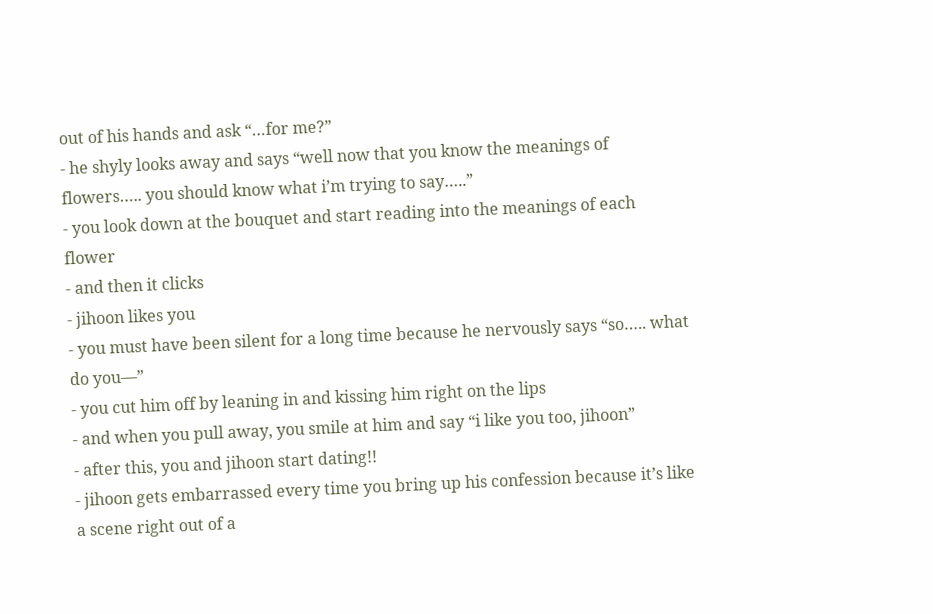out of his hands and ask “…for me?”
- he shyly looks away and says “well now that you know the meanings of flowers….. you should know what i’m trying to say…..”
- you look down at the bouquet and start reading into the meanings of each flower
- and then it clicks
- jihoon likes you
- you must have been silent for a long time because he nervously says “so….. what do you—”
- you cut him off by leaning in and kissing him right on the lips
- and when you pull away, you smile at him and say “i like you too, jihoon”
- after this, you and jihoon start dating!!
- jihoon gets embarrassed every time you bring up his confession because it’s like a scene right out of a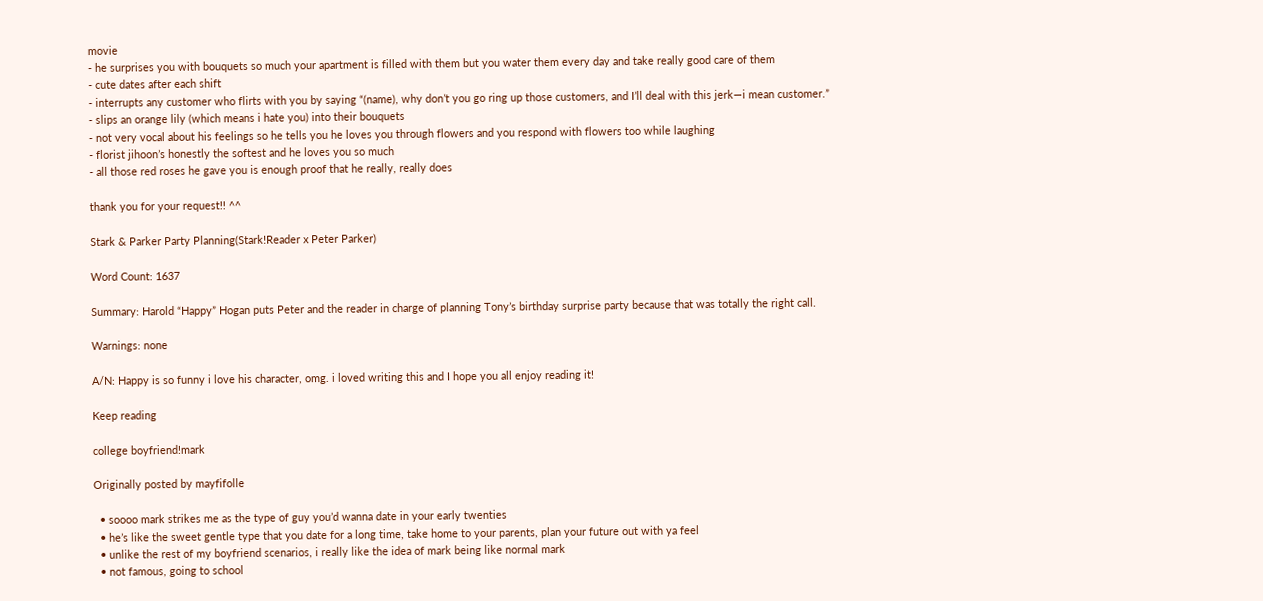movie
- he surprises you with bouquets so much your apartment is filled with them but you water them every day and take really good care of them
- cute dates after each shift
- interrupts any customer who flirts with you by saying “(name), why don’t you go ring up those customers, and I’ll deal with this jerk—i mean customer.”
- slips an orange lily (which means i hate you) into their bouquets
- not very vocal about his feelings so he tells you he loves you through flowers and you respond with flowers too while laughing
- florist jihoon’s honestly the softest and he loves you so much
- all those red roses he gave you is enough proof that he really, really does

thank you for your request!! ^^

Stark & Parker Party Planning(Stark!Reader x Peter Parker)

Word Count: 1637

Summary: Harold “Happy” Hogan puts Peter and the reader in charge of planning Tony’s birthday surprise party because that was totally the right call.

Warnings: none

A/N: Happy is so funny i love his character, omg. i loved writing this and I hope you all enjoy reading it!

Keep reading

college boyfriend!mark

Originally posted by mayfifolle

  • soooo mark strikes me as the type of guy you’d wanna date in your early twenties
  • he’s like the sweet gentle type that you date for a long time, take home to your parents, plan your future out with ya feel
  • unlike the rest of my boyfriend scenarios, i really like the idea of mark being like normal mark
  • not famous, going to school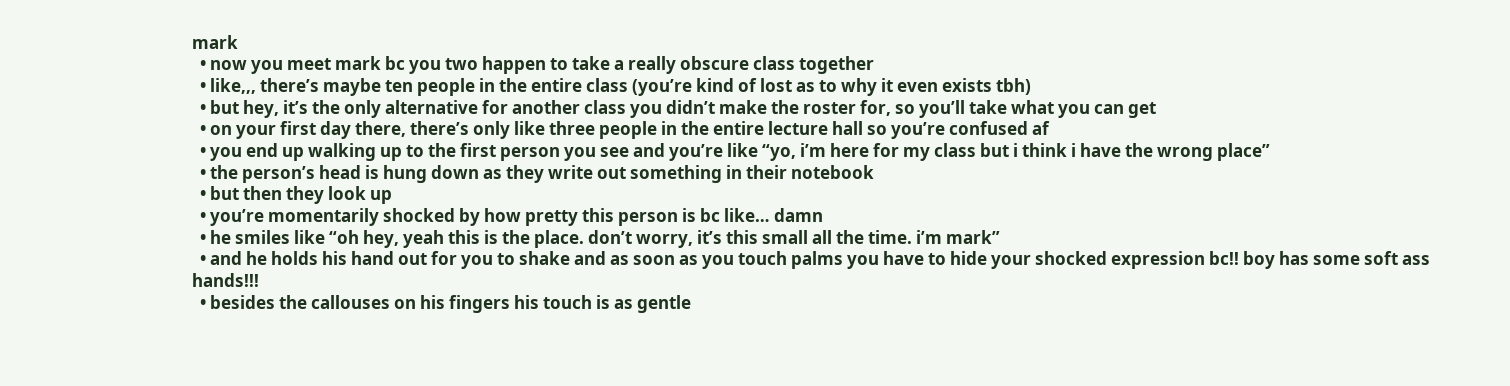mark
  • now you meet mark bc you two happen to take a really obscure class together
  • like,,, there’s maybe ten people in the entire class (you’re kind of lost as to why it even exists tbh)
  • but hey, it’s the only alternative for another class you didn’t make the roster for, so you’ll take what you can get
  • on your first day there, there’s only like three people in the entire lecture hall so you’re confused af
  • you end up walking up to the first person you see and you’re like “yo, i’m here for my class but i think i have the wrong place”
  • the person’s head is hung down as they write out something in their notebook
  • but then they look up
  • you’re momentarily shocked by how pretty this person is bc like… damn
  • he smiles like “oh hey, yeah this is the place. don’t worry, it’s this small all the time. i’m mark”
  • and he holds his hand out for you to shake and as soon as you touch palms you have to hide your shocked expression bc!! boy has some soft ass hands!!!
  • besides the callouses on his fingers his touch is as gentle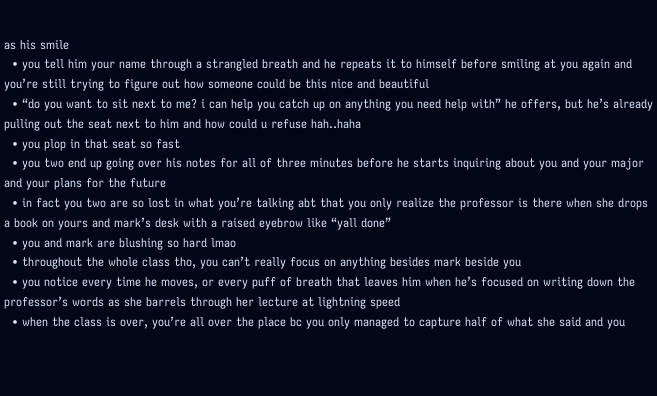as his smile
  • you tell him your name through a strangled breath and he repeats it to himself before smiling at you again and you’re still trying to figure out how someone could be this nice and beautiful
  • “do you want to sit next to me? i can help you catch up on anything you need help with” he offers, but he’s already pulling out the seat next to him and how could u refuse hah..haha
  • you plop in that seat so fast
  • you two end up going over his notes for all of three minutes before he starts inquiring about you and your major and your plans for the future
  • in fact you two are so lost in what you’re talking abt that you only realize the professor is there when she drops a book on yours and mark’s desk with a raised eyebrow like “yall done”
  • you and mark are blushing so hard lmao
  • throughout the whole class tho, you can’t really focus on anything besides mark beside you
  • you notice every time he moves, or every puff of breath that leaves him when he’s focused on writing down the professor’s words as she barrels through her lecture at lightning speed
  • when the class is over, you’re all over the place bc you only managed to capture half of what she said and you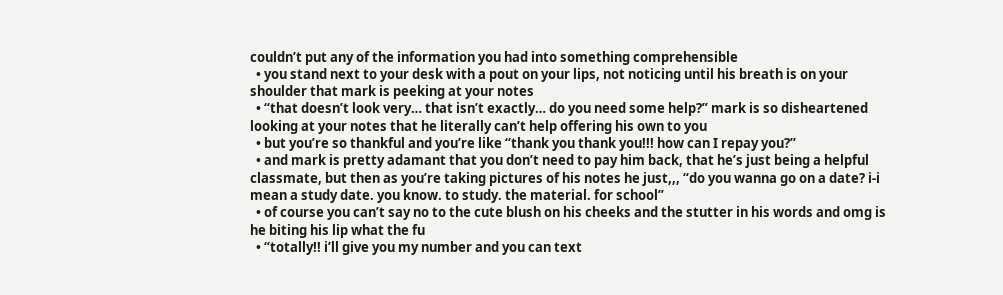couldn’t put any of the information you had into something comprehensible
  • you stand next to your desk with a pout on your lips, not noticing until his breath is on your shoulder that mark is peeking at your notes
  • “that doesn’t look very… that isn’t exactly… do you need some help?” mark is so disheartened looking at your notes that he literally can’t help offering his own to you
  • but you’re so thankful and you’re like “thank you thank you!!! how can I repay you?”
  • and mark is pretty adamant that you don’t need to pay him back, that he’s just being a helpful classmate, but then as you’re taking pictures of his notes he just,,, “do you wanna go on a date? i-i mean a study date. you know. to study. the material. for school”
  • of course you can’t say no to the cute blush on his cheeks and the stutter in his words and omg is he biting his lip what the fu
  • “totally!! i’ll give you my number and you can text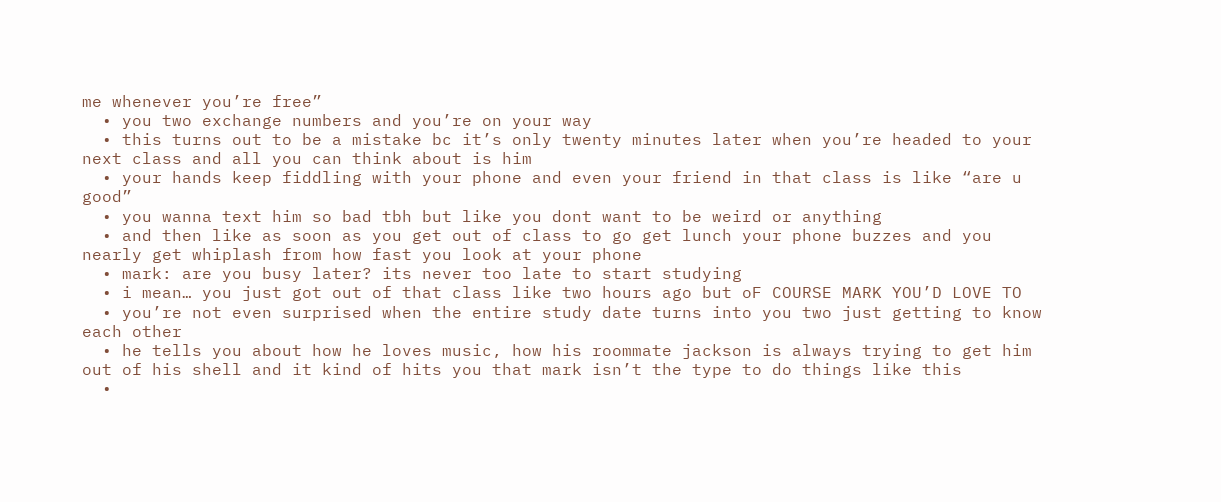me whenever you’re free”
  • you two exchange numbers and you’re on your way
  • this turns out to be a mistake bc it’s only twenty minutes later when you’re headed to your next class and all you can think about is him
  • your hands keep fiddling with your phone and even your friend in that class is like “are u good”
  • you wanna text him so bad tbh but like you dont want to be weird or anything
  • and then like as soon as you get out of class to go get lunch your phone buzzes and you nearly get whiplash from how fast you look at your phone
  • mark: are you busy later? its never too late to start studying
  • i mean… you just got out of that class like two hours ago but oF COURSE MARK YOU’D LOVE TO
  • you’re not even surprised when the entire study date turns into you two just getting to know each other
  • he tells you about how he loves music, how his roommate jackson is always trying to get him out of his shell and it kind of hits you that mark isn’t the type to do things like this
  •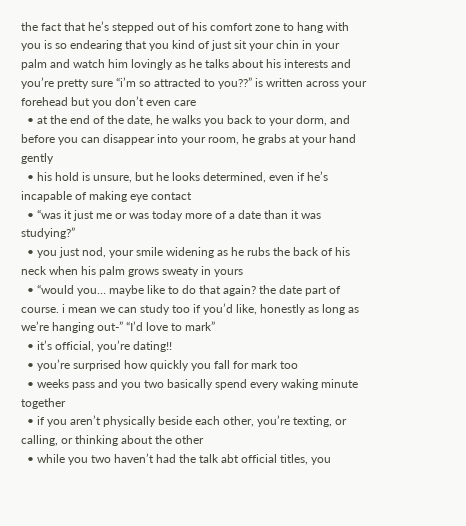the fact that he’s stepped out of his comfort zone to hang with you is so endearing that you kind of just sit your chin in your palm and watch him lovingly as he talks about his interests and you’re pretty sure “i’m so attracted to you??” is written across your forehead but you don’t even care
  • at the end of the date, he walks you back to your dorm, and before you can disappear into your room, he grabs at your hand gently
  • his hold is unsure, but he looks determined, even if he’s incapable of making eye contact
  • “was it just me or was today more of a date than it was studying?”
  • you just nod, your smile widening as he rubs the back of his neck when his palm grows sweaty in yours
  • “would you… maybe like to do that again? the date part of course. i mean we can study too if you’d like, honestly as long as we’re hanging out-” “I’d love to mark”
  • it’s official, you’re dating!!
  • you’re surprised how quickly you fall for mark too
  • weeks pass and you two basically spend every waking minute together
  • if you aren’t physically beside each other, you’re texting, or calling, or thinking about the other
  • while you two haven’t had the talk abt official titles, you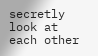secretly look at each other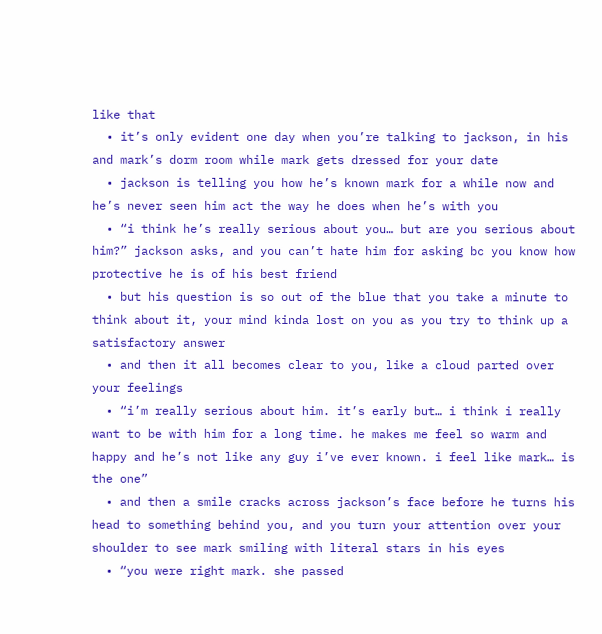like that
  • it’s only evident one day when you’re talking to jackson, in his and mark’s dorm room while mark gets dressed for your date
  • jackson is telling you how he’s known mark for a while now and he’s never seen him act the way he does when he’s with you
  • “i think he’s really serious about you… but are you serious about him?” jackson asks, and you can’t hate him for asking bc you know how protective he is of his best friend
  • but his question is so out of the blue that you take a minute to think about it, your mind kinda lost on you as you try to think up a satisfactory answer
  • and then it all becomes clear to you, like a cloud parted over your feelings
  • “i’m really serious about him. it’s early but… i think i really want to be with him for a long time. he makes me feel so warm and happy and he’s not like any guy i’ve ever known. i feel like mark… is the one”
  • and then a smile cracks across jackson’s face before he turns his head to something behind you, and you turn your attention over your shoulder to see mark smiling with literal stars in his eyes
  • “you were right mark. she passed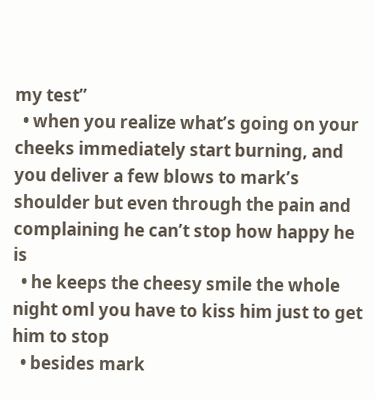my test”
  • when you realize what’s going on your cheeks immediately start burning, and you deliver a few blows to mark’s shoulder but even through the pain and complaining he can’t stop how happy he is
  • he keeps the cheesy smile the whole night oml you have to kiss him just to get him to stop
  • besides mark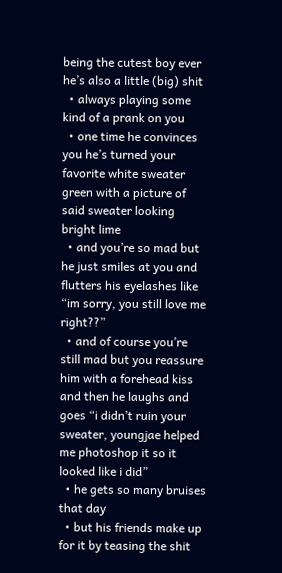being the cutest boy ever he’s also a little (big) shit
  • always playing some kind of a prank on you
  • one time he convinces you he’s turned your favorite white sweater green with a picture of said sweater looking bright lime
  • and you’re so mad but he just smiles at you and flutters his eyelashes like “im sorry, you still love me right??”
  • and of course you’re still mad but you reassure him with a forehead kiss and then he laughs and goes “i didn’t ruin your sweater, youngjae helped me photoshop it so it looked like i did”
  • he gets so many bruises that day
  • but his friends make up for it by teasing the shit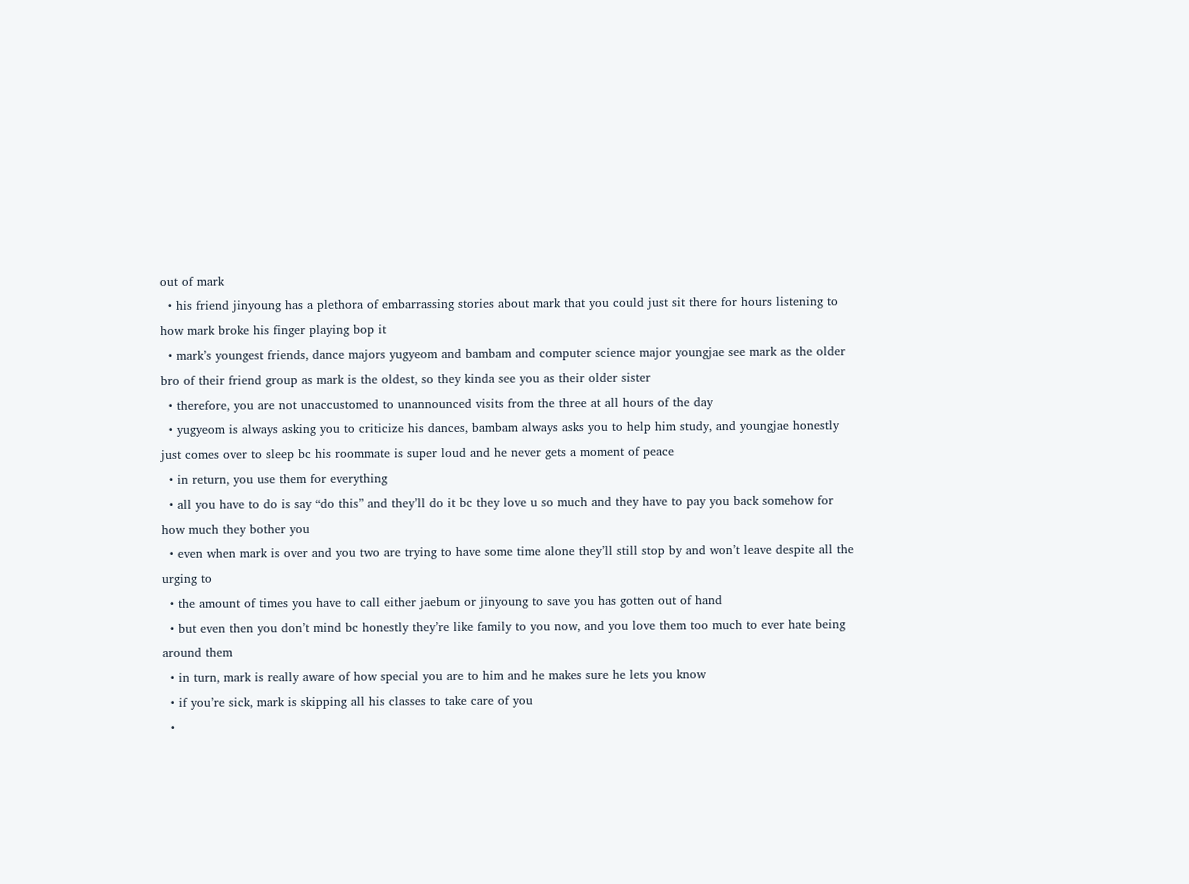out of mark
  • his friend jinyoung has a plethora of embarrassing stories about mark that you could just sit there for hours listening to how mark broke his finger playing bop it
  • mark’s youngest friends, dance majors yugyeom and bambam and computer science major youngjae see mark as the older bro of their friend group as mark is the oldest, so they kinda see you as their older sister
  • therefore, you are not unaccustomed to unannounced visits from the three at all hours of the day
  • yugyeom is always asking you to criticize his dances, bambam always asks you to help him study, and youngjae honestly just comes over to sleep bc his roommate is super loud and he never gets a moment of peace
  • in return, you use them for everything
  • all you have to do is say “do this” and they’ll do it bc they love u so much and they have to pay you back somehow for how much they bother you
  • even when mark is over and you two are trying to have some time alone they’ll still stop by and won’t leave despite all the urging to
  • the amount of times you have to call either jaebum or jinyoung to save you has gotten out of hand
  • but even then you don’t mind bc honestly they’re like family to you now, and you love them too much to ever hate being around them
  • in turn, mark is really aware of how special you are to him and he makes sure he lets you know
  • if you’re sick, mark is skipping all his classes to take care of you
  •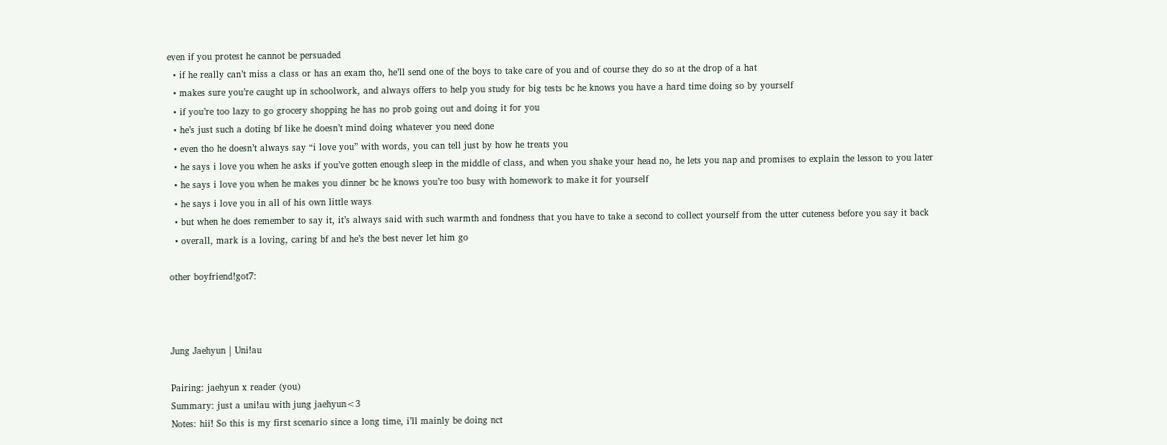even if you protest he cannot be persuaded
  • if he really can’t miss a class or has an exam tho, he’ll send one of the boys to take care of you and of course they do so at the drop of a hat
  • makes sure you’re caught up in schoolwork, and always offers to help you study for big tests bc he knows you have a hard time doing so by yourself
  • if you’re too lazy to go grocery shopping he has no prob going out and doing it for you
  • he’s just such a doting bf like he doesn’t mind doing whatever you need done
  • even tho he doesn’t always say “i love you” with words, you can tell just by how he treats you
  • he says i love you when he asks if you’ve gotten enough sleep in the middle of class, and when you shake your head no, he lets you nap and promises to explain the lesson to you later
  • he says i love you when he makes you dinner bc he knows you’re too busy with homework to make it for yourself
  • he says i love you in all of his own little ways
  • but when he does remember to say it, it’s always said with such warmth and fondness that you have to take a second to collect yourself from the utter cuteness before you say it back
  • overall, mark is a loving, caring bf and he’s the best never let him go

other boyfriend!got7:



Jung Jaehyun | Uni!au

Pairing: jaehyun x reader (you)
Summary: just a uni!au with jung jaehyun<3
Notes: hii! So this is my first scenario since a long time, i’ll mainly be doing nct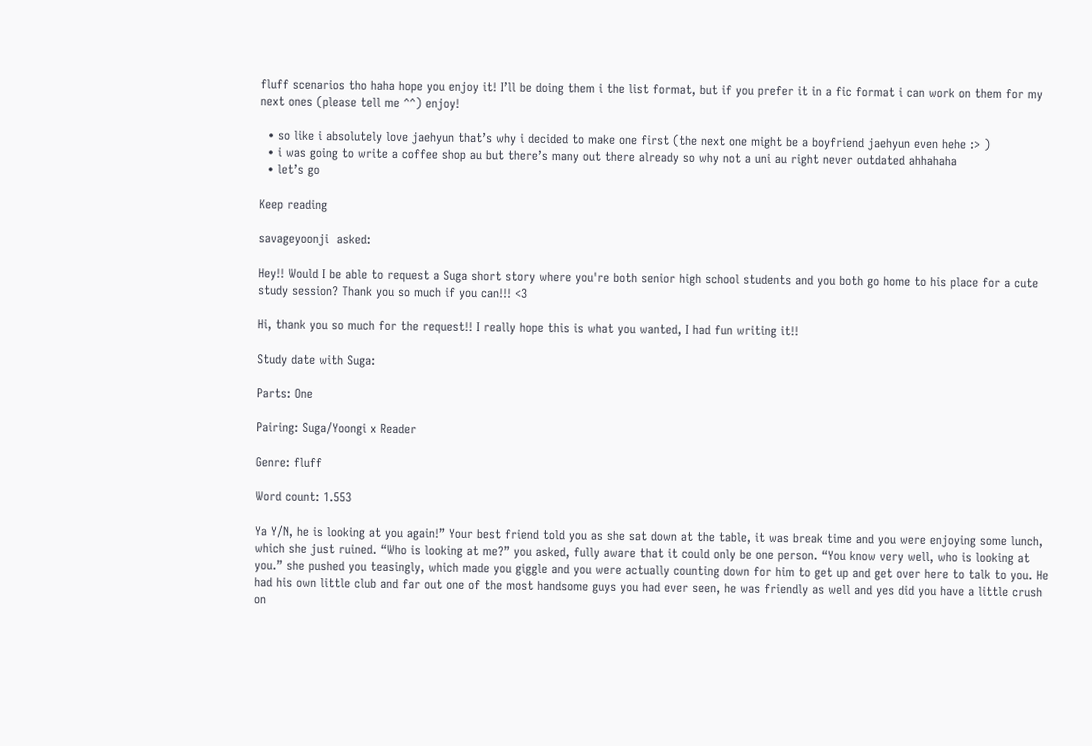fluff scenarios tho haha hope you enjoy it! I’ll be doing them i the list format, but if you prefer it in a fic format i can work on them for my next ones (please tell me ^^) enjoy!

  • so like i absolutely love jaehyun that’s why i decided to make one first (the next one might be a boyfriend jaehyun even hehe :> )
  • i was going to write a coffee shop au but there’s many out there already so why not a uni au right never outdated ahhahaha
  • let’s go

Keep reading

savageyoonji  asked:

Hey!! Would I be able to request a Suga short story where you're both senior high school students and you both go home to his place for a cute study session? Thank you so much if you can!!! <3

Hi, thank you so much for the request!! I really hope this is what you wanted, I had fun writing it!!

Study date with Suga:

Parts: One

Pairing: Suga/Yoongi x Reader

Genre: fluff

Word count: 1.553

Ya Y/N, he is looking at you again!” Your best friend told you as she sat down at the table, it was break time and you were enjoying some lunch, which she just ruined. “Who is looking at me?” you asked, fully aware that it could only be one person. “You know very well, who is looking at you.” she pushed you teasingly, which made you giggle and you were actually counting down for him to get up and get over here to talk to you. He had his own little club and far out one of the most handsome guys you had ever seen, he was friendly as well and yes did you have a little crush on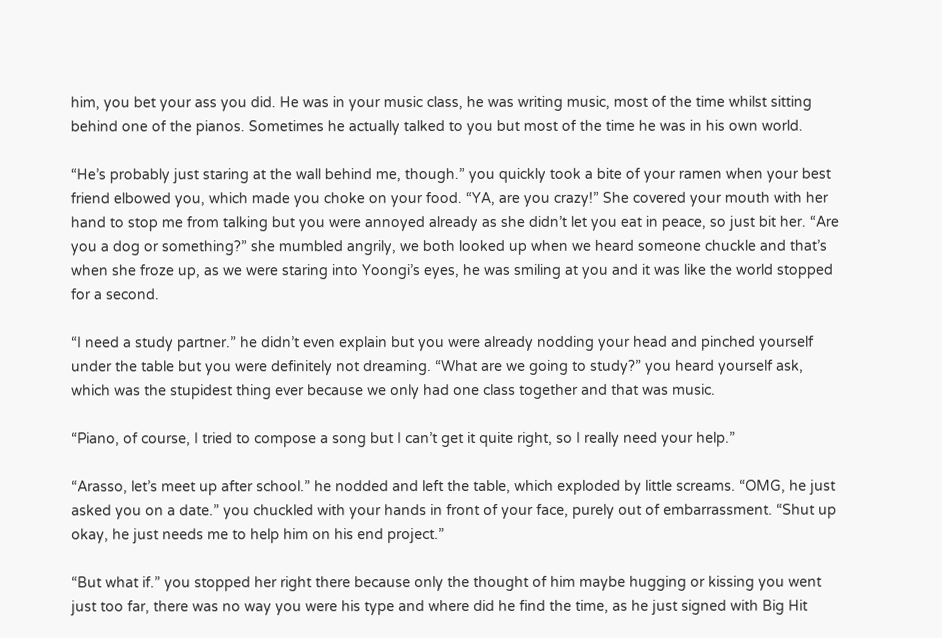him, you bet your ass you did. He was in your music class, he was writing music, most of the time whilst sitting behind one of the pianos. Sometimes he actually talked to you but most of the time he was in his own world.

“He’s probably just staring at the wall behind me, though.” you quickly took a bite of your ramen when your best friend elbowed you, which made you choke on your food. “YA, are you crazy!” She covered your mouth with her hand to stop me from talking but you were annoyed already as she didn’t let you eat in peace, so just bit her. “Are you a dog or something?” she mumbled angrily, we both looked up when we heard someone chuckle and that’s when she froze up, as we were staring into Yoongi’s eyes, he was smiling at you and it was like the world stopped for a second.

“I need a study partner.” he didn’t even explain but you were already nodding your head and pinched yourself under the table but you were definitely not dreaming. “What are we going to study?” you heard yourself ask, which was the stupidest thing ever because we only had one class together and that was music.

“Piano, of course, I tried to compose a song but I can’t get it quite right, so I really need your help.”

“Arasso, let’s meet up after school.” he nodded and left the table, which exploded by little screams. “OMG, he just asked you on a date.” you chuckled with your hands in front of your face, purely out of embarrassment. “Shut up okay, he just needs me to help him on his end project.”

“But what if.” you stopped her right there because only the thought of him maybe hugging or kissing you went just too far, there was no way you were his type and where did he find the time, as he just signed with Big Hit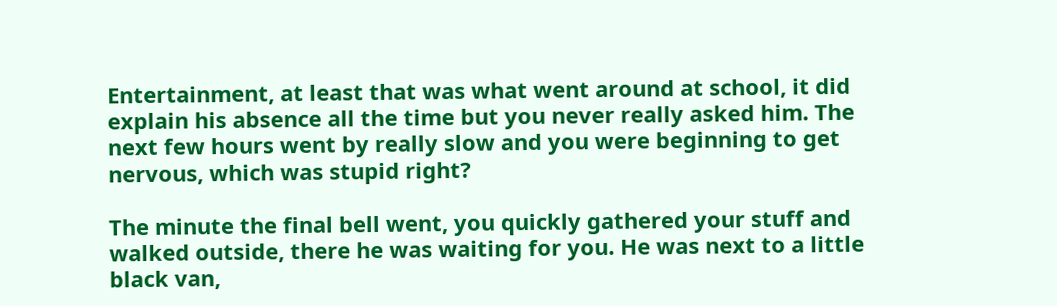Entertainment, at least that was what went around at school, it did explain his absence all the time but you never really asked him. The next few hours went by really slow and you were beginning to get nervous, which was stupid right?

The minute the final bell went, you quickly gathered your stuff and walked outside, there he was waiting for you. He was next to a little black van,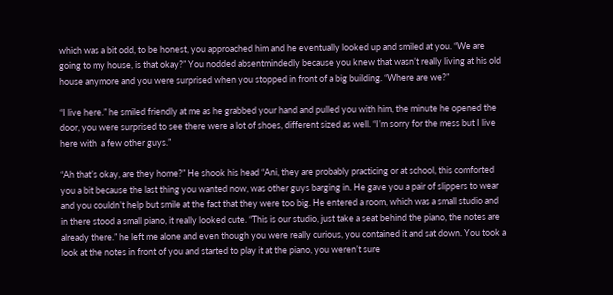which was a bit odd, to be honest, you approached him and he eventually looked up and smiled at you. “We are going to my house, is that okay?” You nodded absentmindedly because you knew that wasn’t really living at his old house anymore and you were surprised when you stopped in front of a big building. “Where are we?”

“I live here.” he smiled friendly at me as he grabbed your hand and pulled you with him, the minute he opened the door, you were surprised to see there were a lot of shoes, different sized as well. “I’m sorry for the mess but I live here with  a few other guys.”

“Ah that’s okay, are they home?” He shook his head “Ani, they are probably practicing or at school, this comforted you a bit because the last thing you wanted now, was other guys barging in. He gave you a pair of slippers to wear and you couldn’t help but smile at the fact that they were too big. He entered a room, which was a small studio and in there stood a small piano, it really looked cute. “This is our studio, just take a seat behind the piano, the notes are already there.” he left me alone and even though you were really curious, you contained it and sat down. You took a look at the notes in front of you and started to play it at the piano, you weren’t sure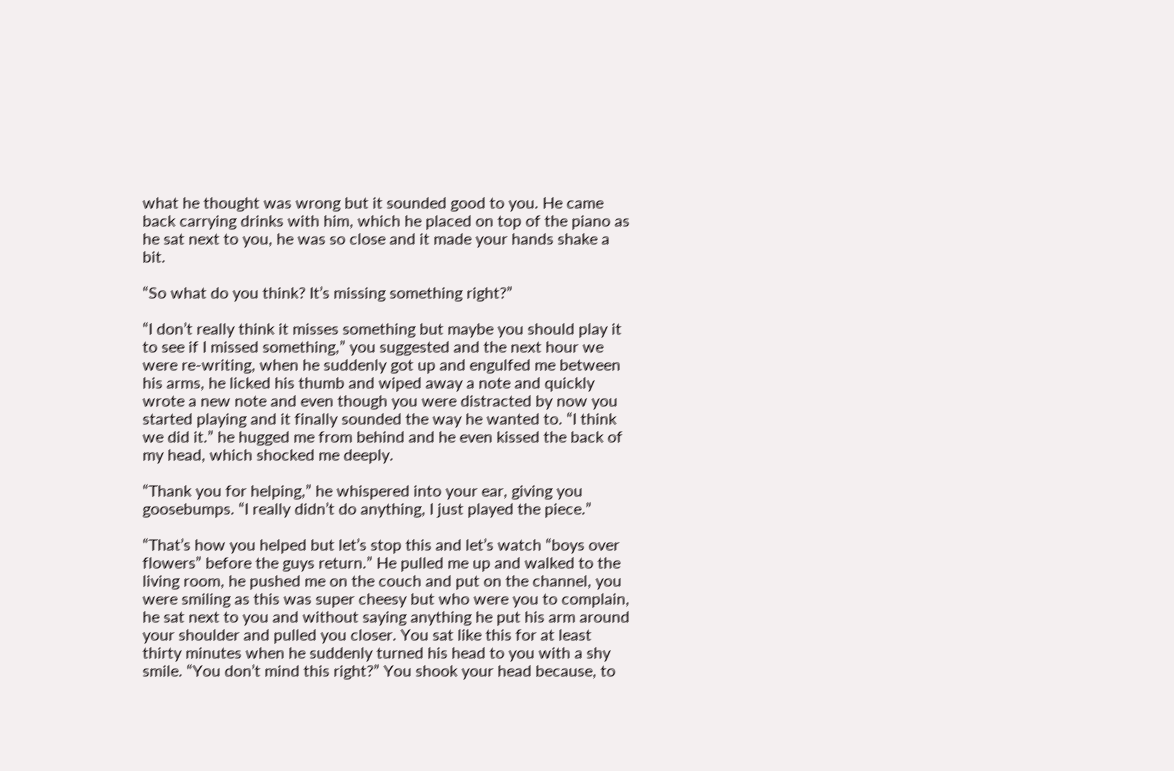what he thought was wrong but it sounded good to you. He came back carrying drinks with him, which he placed on top of the piano as he sat next to you, he was so close and it made your hands shake a bit.

“So what do you think? It’s missing something right?”

“I don’t really think it misses something but maybe you should play it to see if I missed something,” you suggested and the next hour we were re-writing, when he suddenly got up and engulfed me between his arms, he licked his thumb and wiped away a note and quickly wrote a new note and even though you were distracted by now you started playing and it finally sounded the way he wanted to. “I think we did it.” he hugged me from behind and he even kissed the back of my head, which shocked me deeply.

“Thank you for helping,” he whispered into your ear, giving you goosebumps. “I really didn’t do anything, I just played the piece.”

“That’s how you helped but let’s stop this and let’s watch “boys over flowers” before the guys return.” He pulled me up and walked to the living room, he pushed me on the couch and put on the channel, you were smiling as this was super cheesy but who were you to complain, he sat next to you and without saying anything he put his arm around your shoulder and pulled you closer. You sat like this for at least thirty minutes when he suddenly turned his head to you with a shy smile. “You don’t mind this right?” You shook your head because, to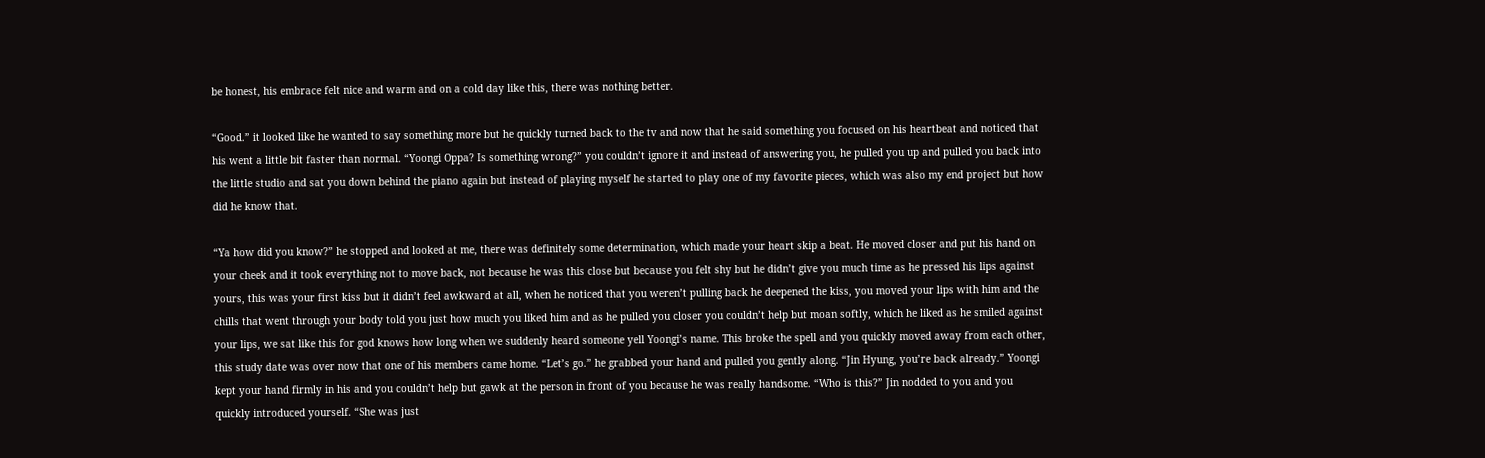be honest, his embrace felt nice and warm and on a cold day like this, there was nothing better.

“Good.” it looked like he wanted to say something more but he quickly turned back to the tv and now that he said something you focused on his heartbeat and noticed that his went a little bit faster than normal. “Yoongi Oppa? Is something wrong?” you couldn’t ignore it and instead of answering you, he pulled you up and pulled you back into the little studio and sat you down behind the piano again but instead of playing myself he started to play one of my favorite pieces, which was also my end project but how did he know that.

“Ya how did you know?” he stopped and looked at me, there was definitely some determination, which made your heart skip a beat. He moved closer and put his hand on your cheek and it took everything not to move back, not because he was this close but because you felt shy but he didn’t give you much time as he pressed his lips against yours, this was your first kiss but it didn’t feel awkward at all, when he noticed that you weren’t pulling back he deepened the kiss, you moved your lips with him and the chills that went through your body told you just how much you liked him and as he pulled you closer you couldn’t help but moan softly, which he liked as he smiled against your lips, we sat like this for god knows how long when we suddenly heard someone yell Yoongi’s name. This broke the spell and you quickly moved away from each other,  this study date was over now that one of his members came home. “Let’s go.” he grabbed your hand and pulled you gently along. “Jin Hyung, you’re back already.” Yoongi kept your hand firmly in his and you couldn’t help but gawk at the person in front of you because he was really handsome. “Who is this?” Jin nodded to you and you quickly introduced yourself. “She was just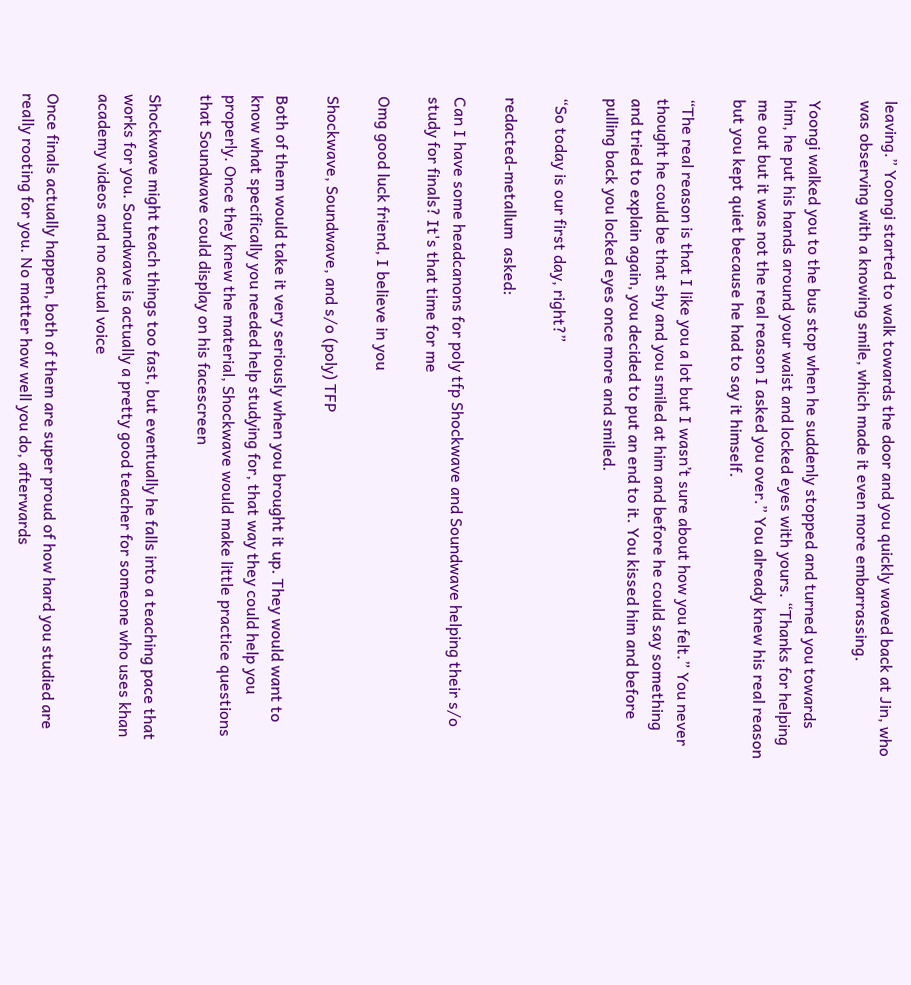leaving.” Yoongi started to walk towards the door and you quickly waved back at Jin, who was observing with a knowing smile, which made it even more embarrassing.

Yoongi walked you to the bus stop when he suddenly stopped and turned you towards him, he put his hands around your waist and locked eyes with yours. “Thanks for helping me out but it was not the real reason I asked you over.” You already knew his real reason but you kept quiet because he had to say it himself.

“The real reason is that I like you a lot but I wasn’t sure about how you felt.” You never thought he could be that shy and you smiled at him and before he could say something and tried to explain again, you decided to put an end to it. You kissed him and before pulling back you locked eyes once more and smiled.

“So today is our first day, right?”

redacted-metallum  asked:

Can I have some headcanons for poly tfp Shockwave and Soundwave helping their s/o study for finals? It's that time for me

Omg good luck friend, I believe in you

Shockwave, Soundwave, and s/o (poly) TFP

Both of them would take it very seriously when you brought it up. They would want to know what specifically you needed help studying for, that way they could help you properly. Once they knew the material, Shockwave would make little practice questions that Soundwave could display on his facescreen

Shockwave might teach things too fast, but eventually he falls into a teaching pace that works for you. Soundwave is actually a pretty good teacher for someone who uses khan academy videos and no actual voice

Once finals actually happen, both of them are super proud of how hard you studied are really rooting for you. No matter how well you do, afterwards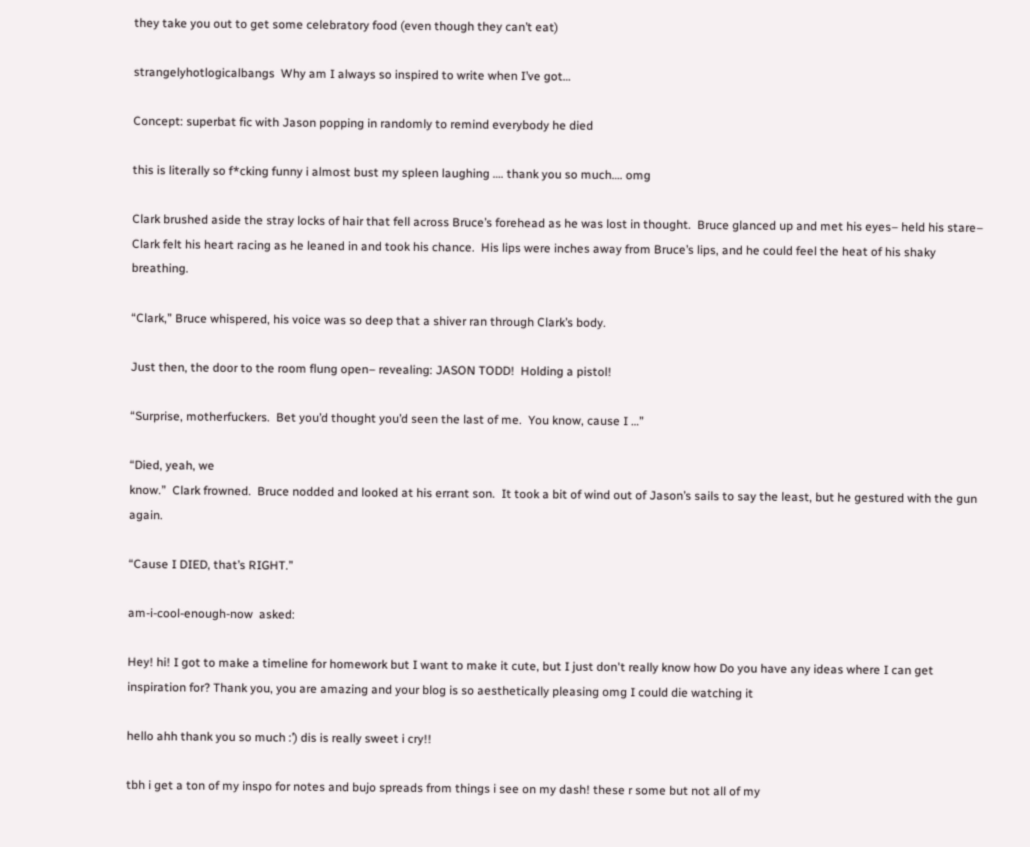they take you out to get some celebratory food (even though they can’t eat)

strangelyhotlogicalbangs  Why am I always so inspired to write when I’ve got…

Concept: superbat fic with Jason popping in randomly to remind everybody he died

this is literally so f*cking funny i almost bust my spleen laughing …. thank you so much…. omg

Clark brushed aside the stray locks of hair that fell across Bruce’s forehead as he was lost in thought.  Bruce glanced up and met his eyes– held his stare– Clark felt his heart racing as he leaned in and took his chance.  His lips were inches away from Bruce’s lips, and he could feel the heat of his shaky breathing.

“Clark,” Bruce whispered, his voice was so deep that a shiver ran through Clark’s body.

Just then, the door to the room flung open– revealing: JASON TODD!  Holding a pistol!

“Surprise, motherfuckers.  Bet you’d thought you’d seen the last of me.  You know, cause I …”

“Died, yeah, we
know.”  Clark frowned.  Bruce nodded and looked at his errant son.  It took a bit of wind out of Jason’s sails to say the least, but he gestured with the gun again.

“Cause I DIED, that’s RIGHT.”

am-i-cool-enough-now  asked:

Hey! hi! I got to make a timeline for homework but I want to make it cute, but I just don't really know how Do you have any ideas where I can get inspiration for? Thank you, you are amazing and your blog is so aesthetically pleasing omg I could die watching it

hello ahh thank you so much :’) dis is really sweet i cry!!

tbh i get a ton of my inspo for notes and bujo spreads from things i see on my dash! these r some but not all of my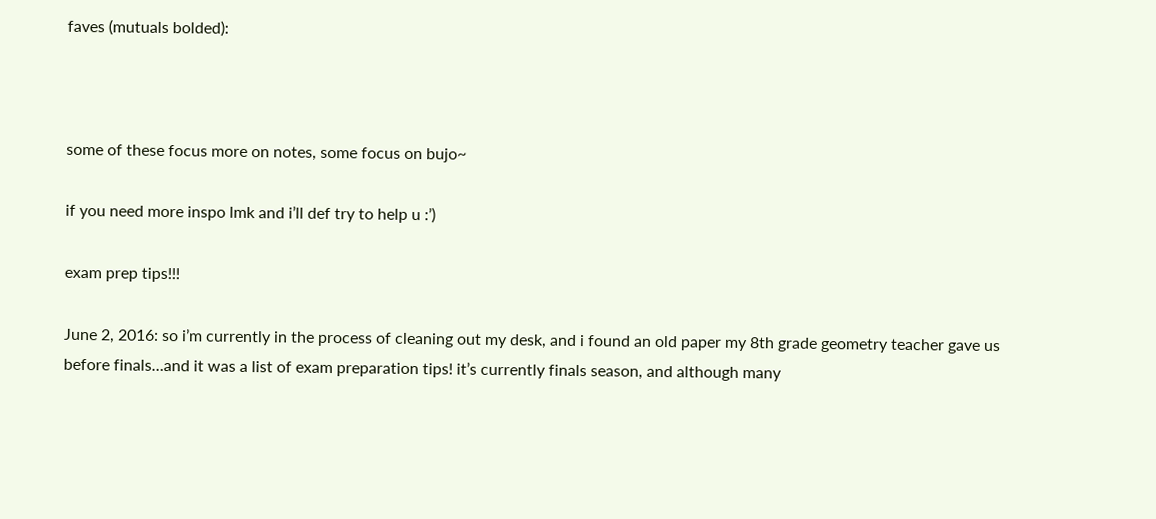faves (mutuals bolded):



some of these focus more on notes, some focus on bujo~

if you need more inspo lmk and i’ll def try to help u :’)

exam prep tips!!!

June 2, 2016: so i’m currently in the process of cleaning out my desk, and i found an old paper my 8th grade geometry teacher gave us before finals…and it was a list of exam preparation tips! it’s currently finals season, and although many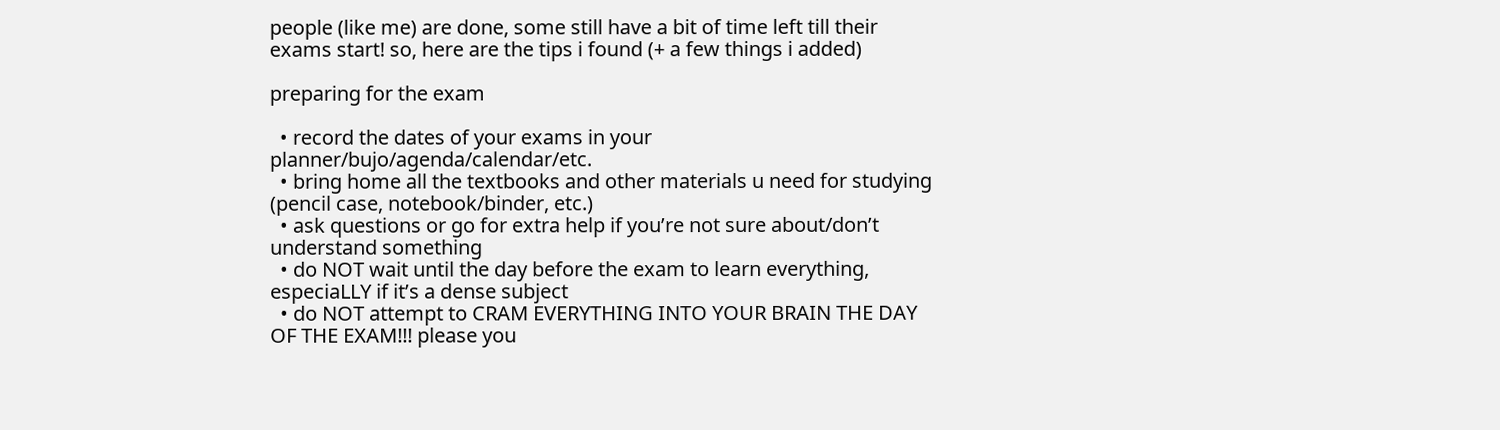people (like me) are done, some still have a bit of time left till their exams start! so, here are the tips i found (+ a few things i added)

preparing for the exam

  • record the dates of your exams in your planner/bujo/agenda/calendar/etc.
  • bring home all the textbooks and other materials u need for studying (pencil case, notebook/binder, etc.)
  • ask questions or go for extra help if you’re not sure about/don’t understand something
  • do NOT wait until the day before the exam to learn everything, especiaLLY if it’s a dense subject
  • do NOT attempt to CRAM EVERYTHING INTO YOUR BRAIN THE DAY OF THE EXAM!!! please you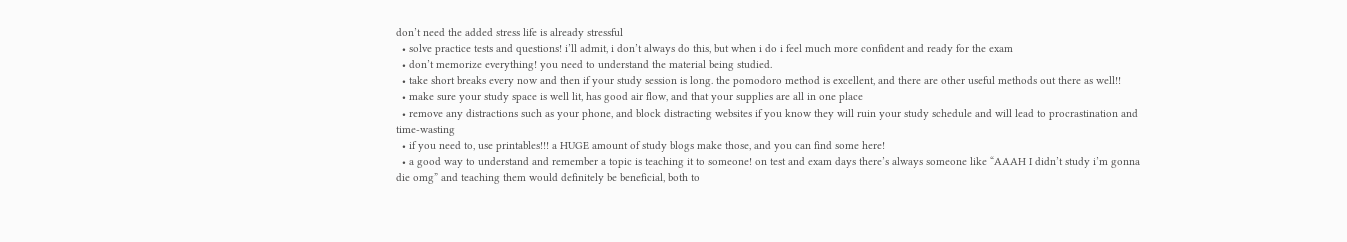don’t need the added stress life is already stressful
  • solve practice tests and questions! i’ll admit, i don’t always do this, but when i do i feel much more confident and ready for the exam
  • don’t memorize everything! you need to understand the material being studied.
  • take short breaks every now and then if your study session is long. the pomodoro method is excellent, and there are other useful methods out there as well!!
  • make sure your study space is well lit, has good air flow, and that your supplies are all in one place
  • remove any distractions such as your phone, and block distracting websites if you know they will ruin your study schedule and will lead to procrastination and time-wasting
  • if you need to, use printables!!! a HUGE amount of study blogs make those, and you can find some here!
  • a good way to understand and remember a topic is teaching it to someone! on test and exam days there’s always someone like “AAAH I didn’t study i’m gonna die omg” and teaching them would definitely be beneficial, both to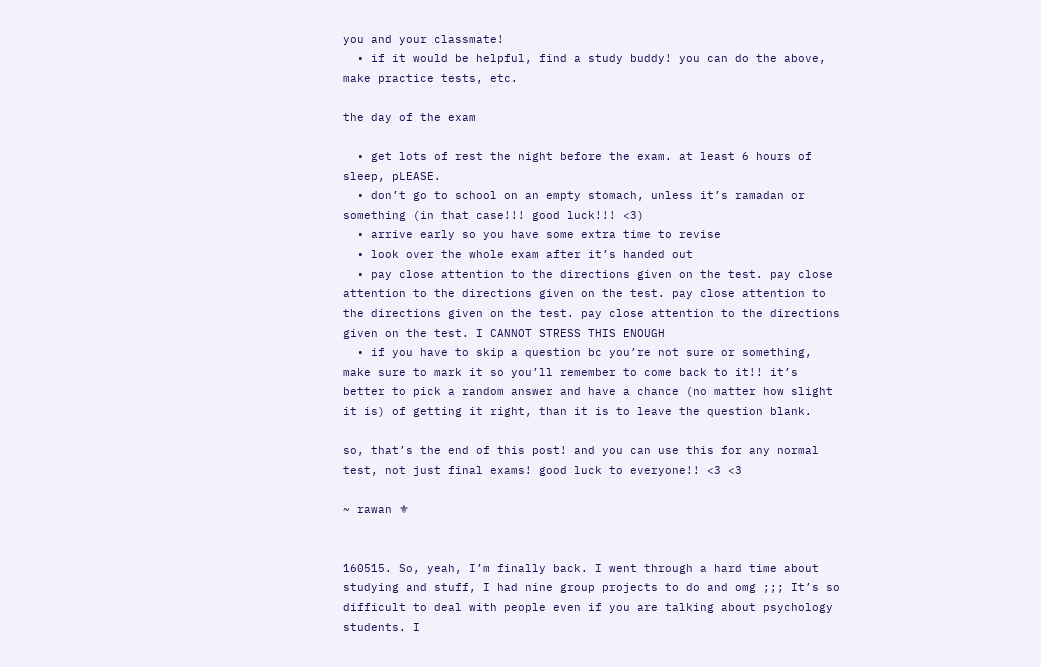you and your classmate!
  • if it would be helpful, find a study buddy! you can do the above, make practice tests, etc.

the day of the exam

  • get lots of rest the night before the exam. at least 6 hours of sleep, pLEASE.
  • don’t go to school on an empty stomach, unless it’s ramadan or something (in that case!!! good luck!!! <3)
  • arrive early so you have some extra time to revise
  • look over the whole exam after it’s handed out
  • pay close attention to the directions given on the test. pay close attention to the directions given on the test. pay close attention to the directions given on the test. pay close attention to the directions given on the test. I CANNOT STRESS THIS ENOUGH
  • if you have to skip a question bc you’re not sure or something, make sure to mark it so you’ll remember to come back to it!! it’s better to pick a random answer and have a chance (no matter how slight it is) of getting it right, than it is to leave the question blank.

so, that’s the end of this post! and you can use this for any normal test, not just final exams! good luck to everyone!! <3 <3

~ rawan ⚜


160515. So, yeah, I’m finally back. I went through a hard time about studying and stuff, I had nine group projects to do and omg ;;; It’s so difficult to deal with people even if you are talking about psychology students. I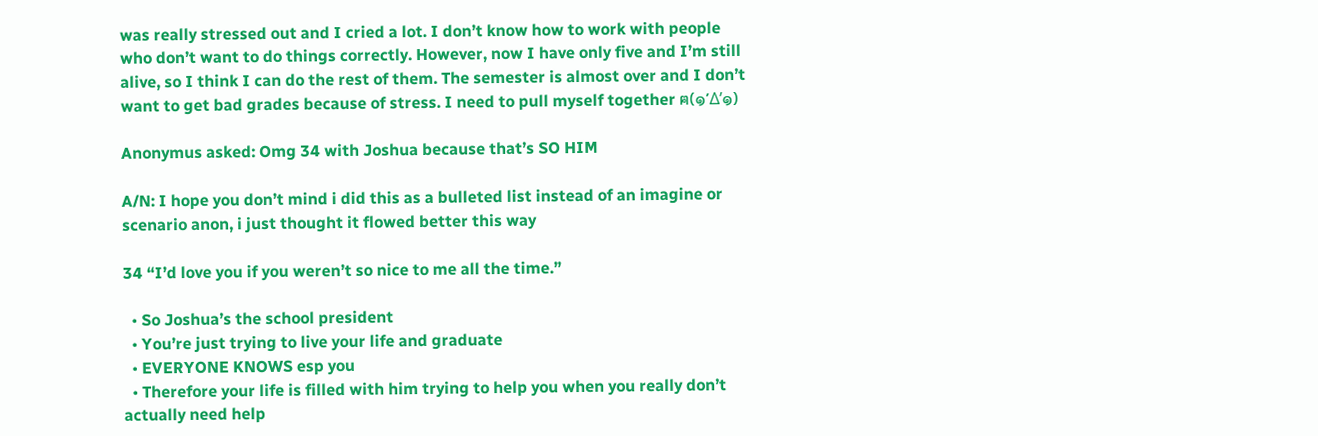was really stressed out and I cried a lot. I don’t know how to work with people who don’t want to do things correctly. However, now I have only five and I’m still alive, so I think I can do the rest of them. The semester is almost over and I don’t want to get bad grades because of stress. I need to pull myself together ฅ(๑’Δ’๑)

Anonymus asked: Omg 34 with Joshua because that’s SO HIM

A/N: I hope you don’t mind i did this as a bulleted list instead of an imagine or scenario anon, i just thought it flowed better this way

34 “I’d love you if you weren’t so nice to me all the time.”

  • So Joshua’s the school president
  • You’re just trying to live your life and graduate
  • EVERYONE KNOWS esp you
  • Therefore your life is filled with him trying to help you when you really don’t actually need help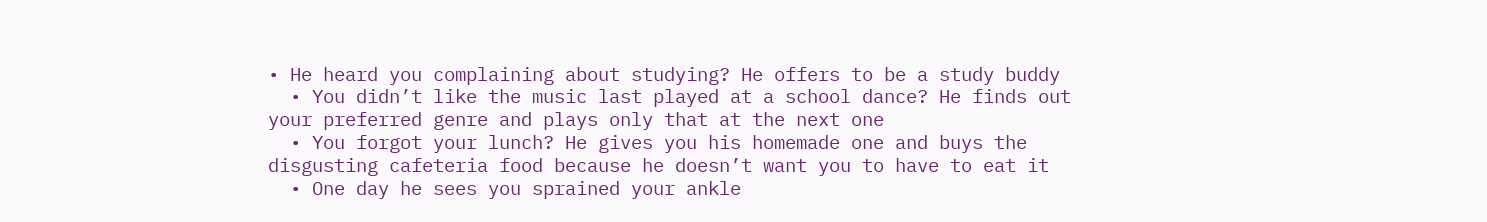• He heard you complaining about studying? He offers to be a study buddy
  • You didn’t like the music last played at a school dance? He finds out your preferred genre and plays only that at the next one
  • You forgot your lunch? He gives you his homemade one and buys the disgusting cafeteria food because he doesn’t want you to have to eat it
  • One day he sees you sprained your ankle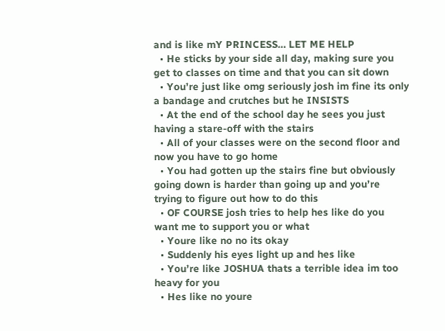and is like mY PRINCESS… LET ME HELP
  • He sticks by your side all day, making sure you get to classes on time and that you can sit down
  • You’re just like omg seriously josh im fine its only a bandage and crutches but he INSISTS
  • At the end of the school day he sees you just having a stare-off with the stairs
  • All of your classes were on the second floor and now you have to go home
  • You had gotten up the stairs fine but obviously going down is harder than going up and you’re trying to figure out how to do this
  • OF COURSE josh tries to help hes like do you want me to support you or what
  • Youre like no no its okay
  • Suddenly his eyes light up and hes like
  • You’re like JOSHUA thats a terrible idea im too heavy for you
  • Hes like no youre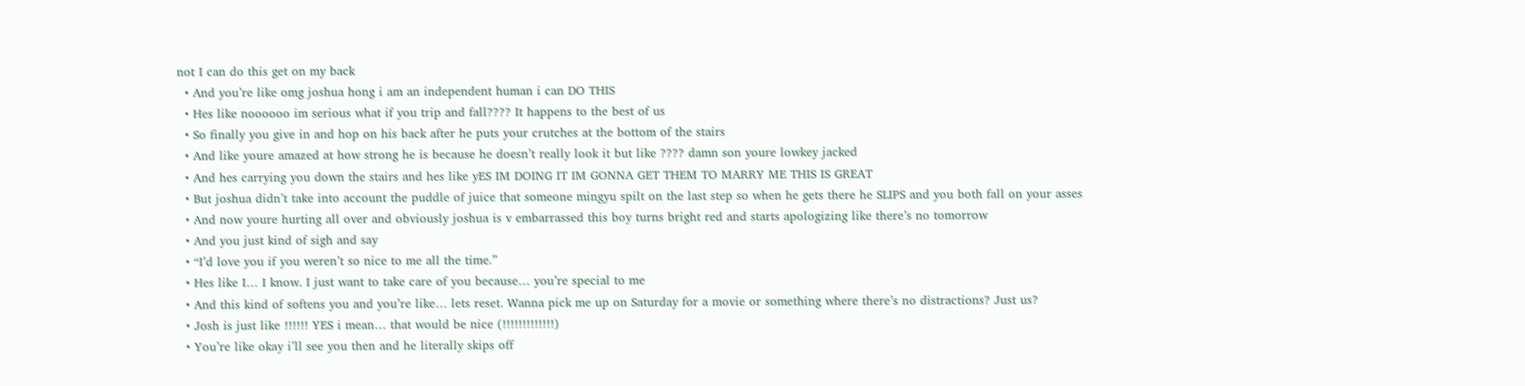not I can do this get on my back
  • And you’re like omg joshua hong i am an independent human i can DO THIS
  • Hes like noooooo im serious what if you trip and fall???? It happens to the best of us
  • So finally you give in and hop on his back after he puts your crutches at the bottom of the stairs
  • And like youre amazed at how strong he is because he doesn’t really look it but like ???? damn son youre lowkey jacked
  • And hes carrying you down the stairs and hes like yES IM DOING IT IM GONNA GET THEM TO MARRY ME THIS IS GREAT
  • But joshua didn’t take into account the puddle of juice that someone mingyu spilt on the last step so when he gets there he SLIPS and you both fall on your asses
  • And now youre hurting all over and obviously joshua is v embarrassed this boy turns bright red and starts apologizing like there’s no tomorrow
  • And you just kind of sigh and say
  • “I’d love you if you weren’t so nice to me all the time.”
  • Hes like I… I know. I just want to take care of you because… you’re special to me
  • And this kind of softens you and you’re like… lets reset. Wanna pick me up on Saturday for a movie or something where there’s no distractions? Just us?
  • Josh is just like !!!!!! YES i mean… that would be nice (!!!!!!!!!!!!!)
  • You’re like okay i’ll see you then and he literally skips off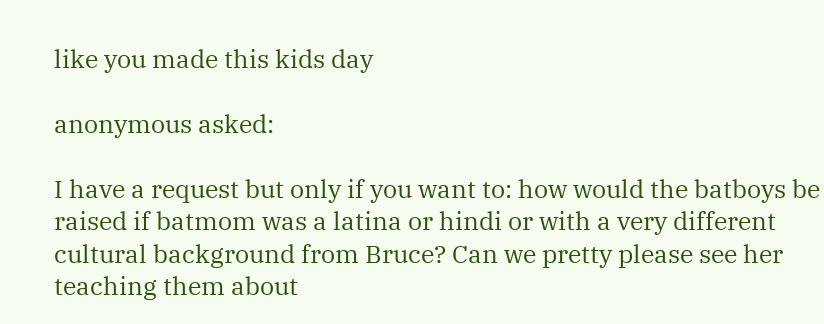like you made this kids day

anonymous asked:

I have a request but only if you want to: how would the batboys be raised if batmom was a latina or hindi or with a very different cultural background from Bruce? Can we pretty please see her teaching them about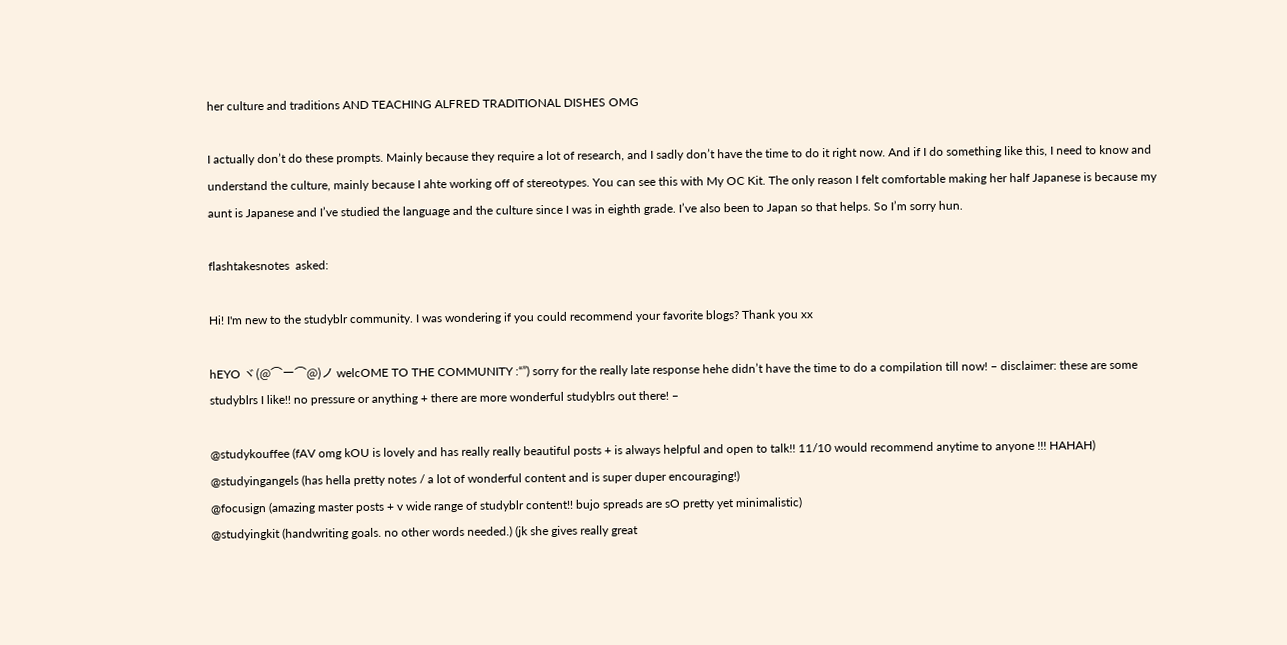her culture and traditions AND TEACHING ALFRED TRADITIONAL DISHES OMG

I actually don’t do these prompts. Mainly because they require a lot of research, and I sadly don’t have the time to do it right now. And if I do something like this, I need to know and understand the culture, mainly because I ahte working off of stereotypes. You can see this with My OC Kit. The only reason I felt comfortable making her half Japanese is because my aunt is Japanese and I’ve studied the language and the culture since I was in eighth grade. I’ve also been to Japan so that helps. So I’m sorry hun.

flashtakesnotes  asked:

Hi! I'm new to the studyblr community. I was wondering if you could recommend your favorite blogs? Thank you xx

hEYO ヾ(@⌒ー⌒@)ノ welcOME TO THE COMMUNITY :“”) sorry for the really late response hehe didn’t have the time to do a compilation till now! – disclaimer: these are some studyblrs I like!! no pressure or anything + there are more wonderful studyblrs out there! –

@studykouffee (fAV omg kOU is lovely and has really really beautiful posts + is always helpful and open to talk!! 11/10 would recommend anytime to anyone !!! HAHAH)
@studyingangels (has hella pretty notes / a lot of wonderful content and is super duper encouraging!)
@focusign (amazing master posts + v wide range of studyblr content!! bujo spreads are sO pretty yet minimalistic)
@studyingkit (handwriting goals. no other words needed.) (jk she gives really great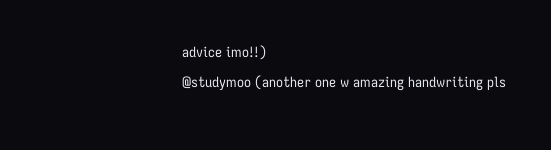advice imo!!)
@studymoo (another one w amazing handwriting pls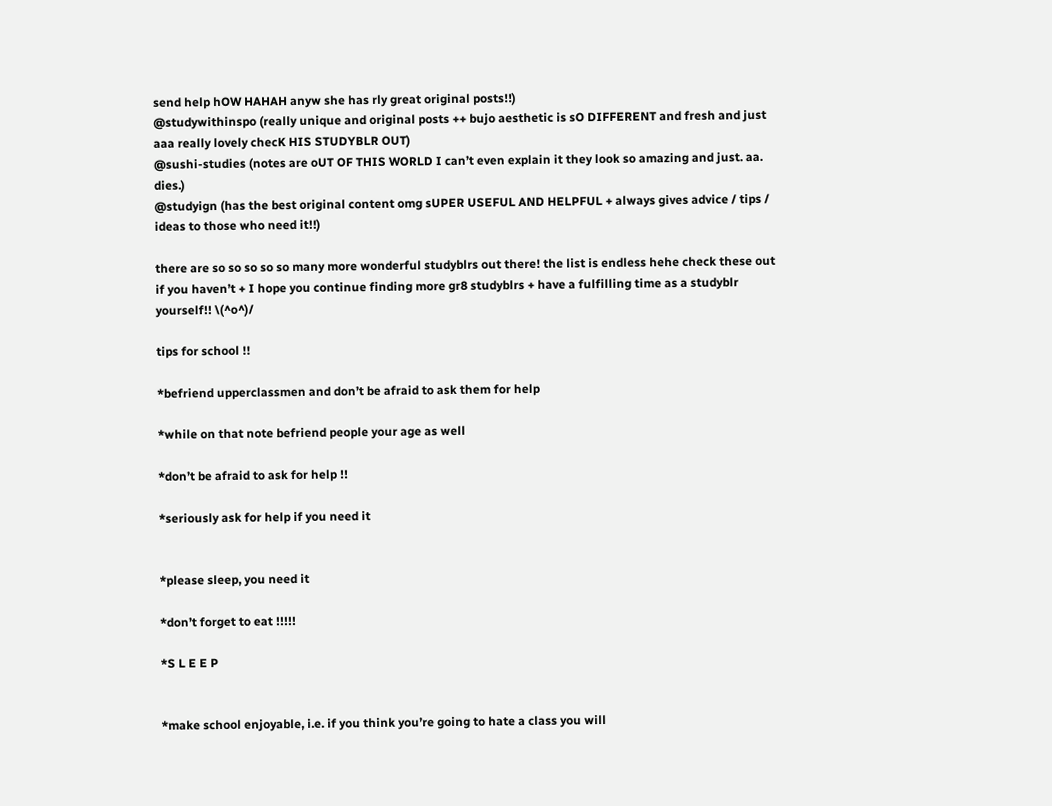send help hOW HAHAH anyw she has rly great original posts!!)
@studywithinspo (really unique and original posts ++ bujo aesthetic is sO DIFFERENT and fresh and just aaa really lovely checK HIS STUDYBLR OUT)
@sushi-studies (notes are oUT OF THIS WORLD I can’t even explain it they look so amazing and just. aa. dies.)
@studyign (has the best original content omg sUPER USEFUL AND HELPFUL + always gives advice / tips / ideas to those who need it!!)

there are so so so so so many more wonderful studyblrs out there! the list is endless hehe check these out if you haven’t + I hope you continue finding more gr8 studyblrs + have a fulfilling time as a studyblr yourself!! \(^o^)/

tips for school !!

*befriend upperclassmen and don’t be afraid to ask them for help

*while on that note befriend people your age as well

*don’t be afraid to ask for help !!

*seriously ask for help if you need it


*please sleep, you need it

*don’t forget to eat !!!!!

*S L E E P


*make school enjoyable, i.e. if you think you’re going to hate a class you will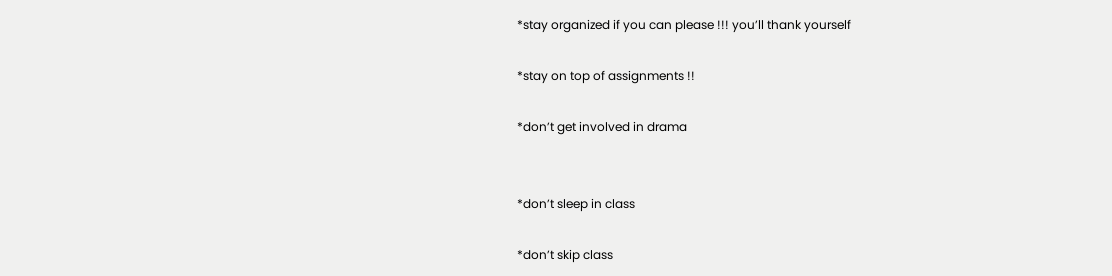*stay organized if you can please !!! you’ll thank yourself

*stay on top of assignments !!

*don’t get involved in drama


*don’t sleep in class

*don’t skip class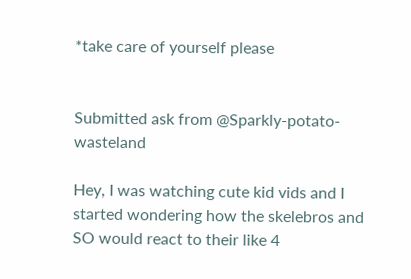*take care of yourself please


Submitted ask from @Sparkly-potato-wasteland

Hey, I was watching cute kid vids and I started wondering how the skelebros and SO would react to their like 4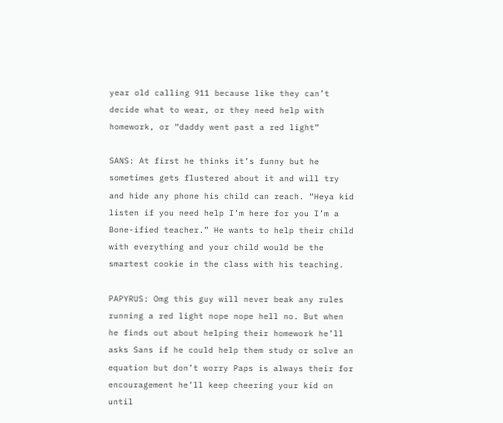year old calling 911 because like they can’t decide what to wear, or they need help with homework, or “daddy went past a red light”

SANS: At first he thinks it’s funny but he sometimes gets flustered about it and will try and hide any phone his child can reach. “Heya kid listen if you need help I’m here for you I’m a Bone-ified teacher.” He wants to help their child with everything and your child would be the smartest cookie in the class with his teaching.

PAPYRUS: Omg this guy will never beak any rules running a red light nope nope hell no. But when he finds out about helping their homework he’ll asks Sans if he could help them study or solve an equation but don’t worry Paps is always their for encouragement he’ll keep cheering your kid on until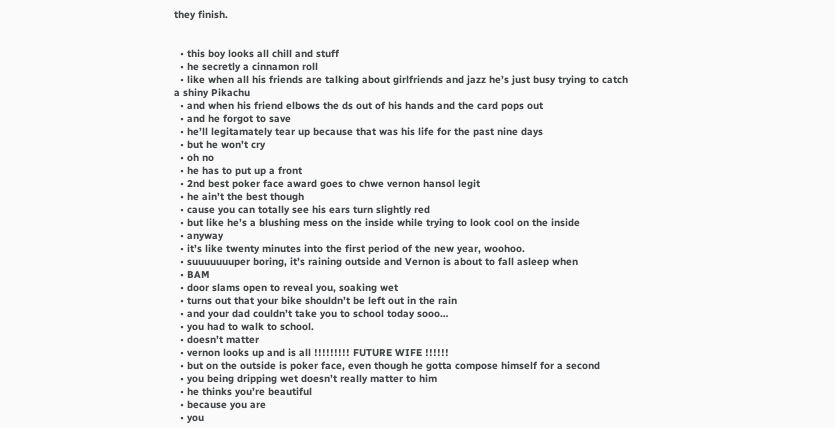they finish.


  • this boy looks all chill and stuff
  • he secretly a cinnamon roll
  • like when all his friends are talking about girlfriends and jazz he’s just busy trying to catch a shiny Pikachu
  • and when his friend elbows the ds out of his hands and the card pops out
  • and he forgot to save
  • he’ll legitamately tear up because that was his life for the past nine days
  • but he won’t cry
  • oh no
  • he has to put up a front
  • 2nd best poker face award goes to chwe vernon hansol legit
  • he ain’t the best though
  • cause you can totally see his ears turn slightly red
  • but like he’s a blushing mess on the inside while trying to look cool on the inside
  • anyway
  • it’s like twenty minutes into the first period of the new year, woohoo.
  • suuuuuuuper boring, it’s raining outside and Vernon is about to fall asleep when
  • BAM
  • door slams open to reveal you, soaking wet
  • turns out that your bike shouldn’t be left out in the rain
  • and your dad couldn’t take you to school today sooo…
  • you had to walk to school.
  • doesn’t matter
  • vernon looks up and is all !!!!!!!!! FUTURE WIFE !!!!!!
  • but on the outside is poker face, even though he gotta compose himself for a second
  • you being dripping wet doesn’t really matter to him
  • he thinks you’re beautiful
  • because you are
  • you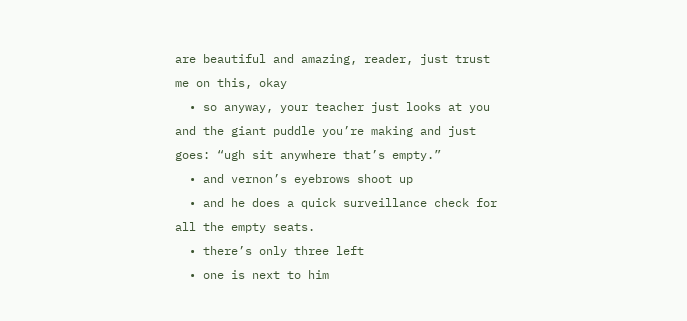are beautiful and amazing, reader, just trust me on this, okay
  • so anyway, your teacher just looks at you and the giant puddle you’re making and just goes: “ugh sit anywhere that’s empty.”
  • and vernon’s eyebrows shoot up
  • and he does a quick surveillance check for all the empty seats.
  • there’s only three left
  • one is next to him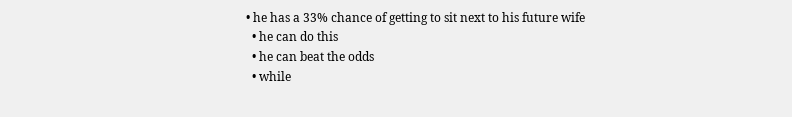• he has a 33% chance of getting to sit next to his future wife
  • he can do this
  • he can beat the odds
  • while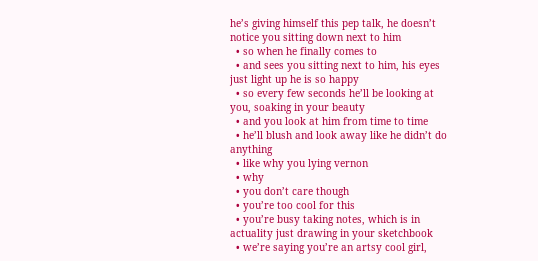he’s giving himself this pep talk, he doesn’t notice you sitting down next to him
  • so when he finally comes to
  • and sees you sitting next to him, his eyes just light up he is so happy
  • so every few seconds he’ll be looking at you, soaking in your beauty
  • and you look at him from time to time
  • he’ll blush and look away like he didn’t do anything
  • like why you lying vernon
  • why
  • you don’t care though
  • you’re too cool for this
  • you’re busy taking notes, which is in actuality just drawing in your sketchbook
  • we’re saying you’re an artsy cool girl,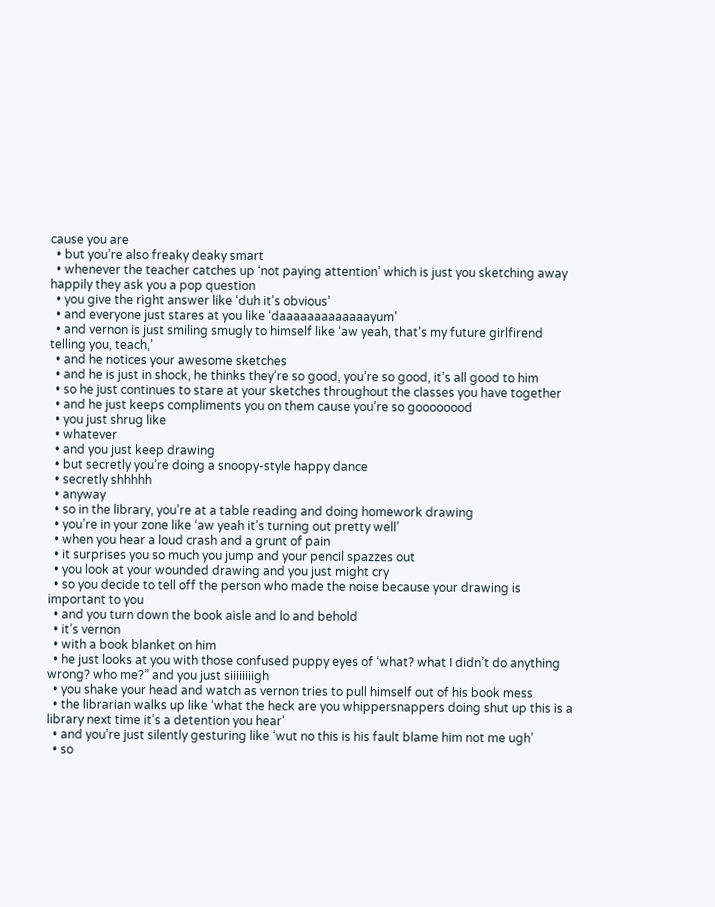cause you are
  • but you’re also freaky deaky smart
  • whenever the teacher catches up ‘not paying attention’ which is just you sketching away happily they ask you a pop question
  • you give the right answer like ‘duh it’s obvious’
  • and everyone just stares at you like ‘daaaaaaaaaaaaayum’
  • and vernon is just smiling smugly to himself like ‘aw yeah, that’s my future girlfirend telling you, teach,’
  • and he notices your awesome sketches
  • and he is just in shock, he thinks they’re so good, you’re so good, it’s all good to him
  • so he just continues to stare at your sketches throughout the classes you have together
  • and he just keeps compliments you on them cause you’re so goooooood
  • you just shrug like
  • whatever
  • and you just keep drawing
  • but secretly you’re doing a snoopy-style happy dance
  • secretly shhhhh
  • anyway
  • so in the library, you’re at a table reading and doing homework drawing
  • you’re in your zone like ‘aw yeah it’s turning out pretty well’
  • when you hear a loud crash and a grunt of pain
  • it surprises you so much you jump and your pencil spazzes out
  • you look at your wounded drawing and you just might cry
  • so you decide to tell off the person who made the noise because your drawing is important to you
  • and you turn down the book aisle and lo and behold
  • it’s vernon
  • with a book blanket on him
  • he just looks at you with those confused puppy eyes of ‘what? what I didn’t do anything wrong? who me?” and you just siiiiiiiigh
  • you shake your head and watch as vernon tries to pull himself out of his book mess
  • the librarian walks up like ‘what the heck are you whippersnappers doing shut up this is a library next time it’s a detention you hear’
  • and you’re just silently gesturing like ‘wut no this is his fault blame him not me ugh’
  • so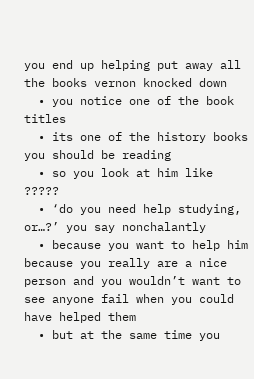you end up helping put away all the books vernon knocked down
  • you notice one of the book titles
  • its one of the history books you should be reading
  • so you look at him like ?????
  • ‘do you need help studying, or…?’ you say nonchalantly
  • because you want to help him because you really are a nice person and you wouldn’t want to see anyone fail when you could have helped them
  • but at the same time you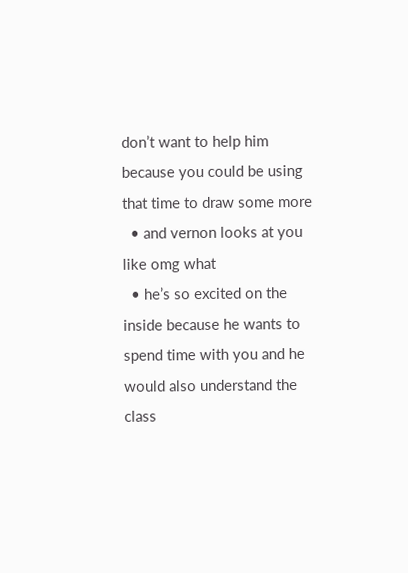don’t want to help him because you could be using that time to draw some more
  • and vernon looks at you like omg what
  • he’s so excited on the inside because he wants to spend time with you and he would also understand the class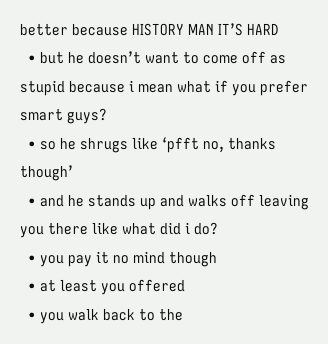better because HISTORY MAN IT’S HARD
  • but he doesn’t want to come off as stupid because i mean what if you prefer smart guys?
  • so he shrugs like ‘pfft no, thanks though’
  • and he stands up and walks off leaving you there like what did i do?
  • you pay it no mind though
  • at least you offered
  • you walk back to the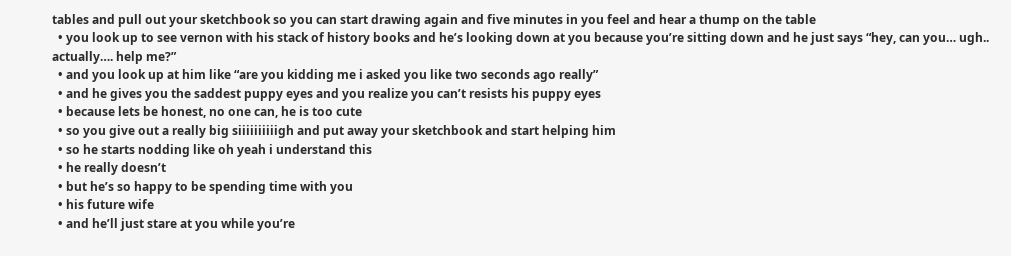tables and pull out your sketchbook so you can start drawing again and five minutes in you feel and hear a thump on the table
  • you look up to see vernon with his stack of history books and he’s looking down at you because you’re sitting down and he just says “hey, can you… ugh.. actually…. help me?”
  • and you look up at him like “are you kidding me i asked you like two seconds ago really”
  • and he gives you the saddest puppy eyes and you realize you can’t resists his puppy eyes
  • because lets be honest, no one can, he is too cute
  • so you give out a really big siiiiiiiiiigh and put away your sketchbook and start helping him
  • so he starts nodding like oh yeah i understand this
  • he really doesn’t
  • but he’s so happy to be spending time with you
  • his future wife
  • and he’ll just stare at you while you’re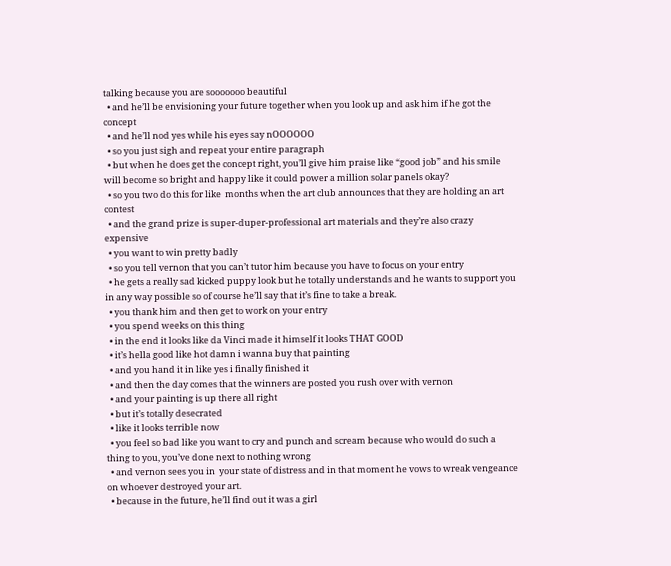talking because you are sooooooo beautiful
  • and he’ll be envisioning your future together when you look up and ask him if he got the concept
  • and he’ll nod yes while his eyes say nOOOOOO
  • so you just sigh and repeat your entire paragraph
  • but when he does get the concept right, you’ll give him praise like “good job” and his smile will become so bright and happy like it could power a million solar panels okay?
  • so you two do this for like  months when the art club announces that they are holding an art contest
  • and the grand prize is super-duper-professional art materials and they’re also crazy expensive
  • you want to win pretty badly
  • so you tell vernon that you can’t tutor him because you have to focus on your entry
  • he gets a really sad kicked puppy look but he totally understands and he wants to support you in any way possible so of course he’ll say that it’s fine to take a break.
  • you thank him and then get to work on your entry
  • you spend weeks on this thing
  • in the end it looks like da Vinci made it himself it looks THAT GOOD
  • it’s hella good like hot damn i wanna buy that painting
  • and you hand it in like yes i finally finished it
  • and then the day comes that the winners are posted you rush over with vernon
  • and your painting is up there all right
  • but it’s totally desecrated
  • like it looks terrible now
  • you feel so bad like you want to cry and punch and scream because who would do such a thing to you, you’ve done next to nothing wrong
  • and vernon sees you in  your state of distress and in that moment he vows to wreak vengeance on whoever destroyed your art.
  • because in the future, he’ll find out it was a girl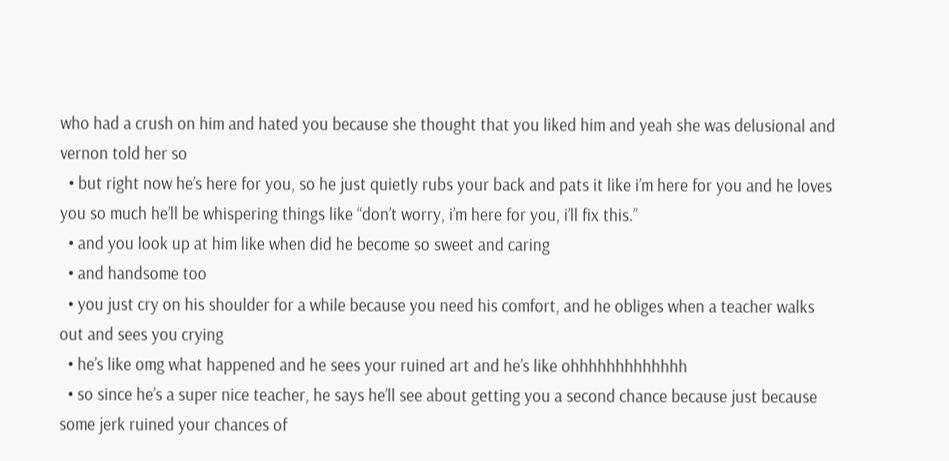who had a crush on him and hated you because she thought that you liked him and yeah she was delusional and vernon told her so
  • but right now he’s here for you, so he just quietly rubs your back and pats it like i’m here for you and he loves you so much he’ll be whispering things like “don’t worry, i’m here for you, i’ll fix this.”
  • and you look up at him like when did he become so sweet and caring
  • and handsome too
  • you just cry on his shoulder for a while because you need his comfort, and he obliges when a teacher walks out and sees you crying
  • he’s like omg what happened and he sees your ruined art and he’s like ohhhhhhhhhhhhh
  • so since he’s a super nice teacher, he says he’ll see about getting you a second chance because just because some jerk ruined your chances of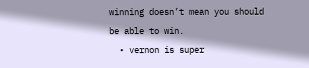winning doesn’t mean you should be able to win.
  • vernon is super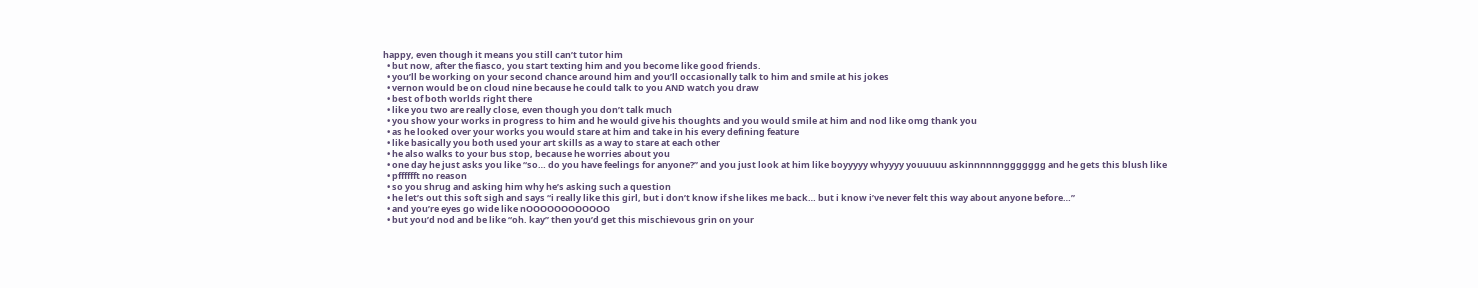happy, even though it means you still can’t tutor him
  • but now, after the fiasco, you start texting him and you become like good friends.
  • you’ll be working on your second chance around him and you’ll occasionally talk to him and smile at his jokes
  • vernon would be on cloud nine because he could talk to you AND watch you draw
  • best of both worlds right there
  • like you two are really close, even though you don’t talk much
  • you show your works in progress to him and he would give his thoughts and you would smile at him and nod like omg thank you
  • as he looked over your works you would stare at him and take in his every defining feature
  • like basically you both used your art skills as a way to stare at each other
  • he also walks to your bus stop, because he worries about you
  • one day he just asks you like “so… do you have feelings for anyone?” and you just look at him like boyyyyy whyyyy youuuuu askinnnnnnggggggg and he gets this blush like
  • pfffffft no reason
  • so you shrug and asking him why he’s asking such a question
  • he let’s out this soft sigh and says “i really like this girl, but i don’t know if she likes me back… but i know i’ve never felt this way about anyone before…”
  • and you’re eyes go wide like nOOOOOOOOOOOO
  • but you’d nod and be like “oh. kay” then you’d get this mischievous grin on your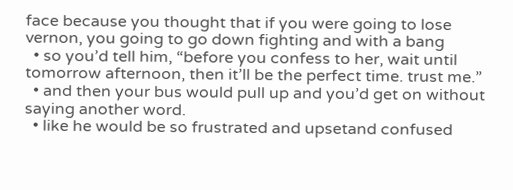face because you thought that if you were going to lose vernon, you going to go down fighting and with a bang
  • so you’d tell him, “before you confess to her, wait until tomorrow afternoon, then it’ll be the perfect time. trust me.”
  • and then your bus would pull up and you’d get on without saying another word.
  • like he would be so frustrated and upsetand confused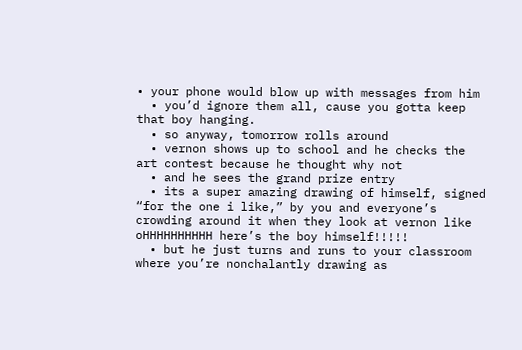• your phone would blow up with messages from him
  • you’d ignore them all, cause you gotta keep that boy hanging.
  • so anyway, tomorrow rolls around
  • vernon shows up to school and he checks the art contest because he thought why not
  • and he sees the grand prize entry
  • its a super amazing drawing of himself, signed “for the one i like,” by you and everyone’s crowding around it when they look at vernon like oHHHHHHHHHH here’s the boy himself!!!!!
  • but he just turns and runs to your classroom where you’re nonchalantly drawing as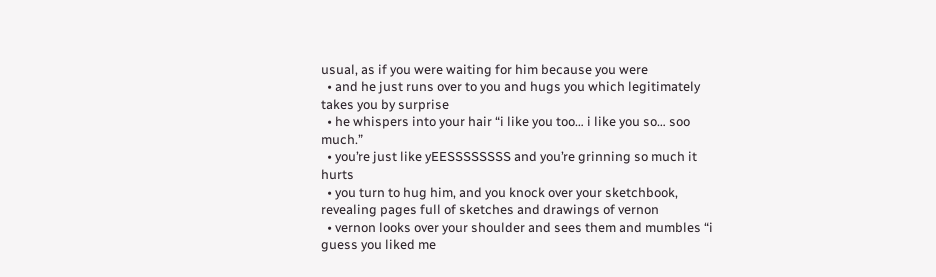usual, as if you were waiting for him because you were
  • and he just runs over to you and hugs you which legitimately takes you by surprise
  • he whispers into your hair “i like you too… i like you so… soo much.”
  • you’re just like yEESSSSSSSS and you’re grinning so much it hurts
  • you turn to hug him, and you knock over your sketchbook, revealing pages full of sketches and drawings of vernon
  • vernon looks over your shoulder and sees them and mumbles “i guess you liked me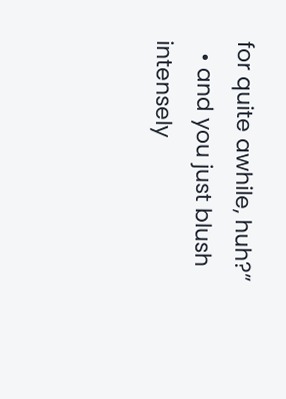for quite awhile, huh?”
  • and you just blush intensely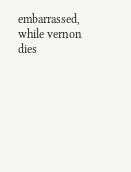embarrassed, while vernon dies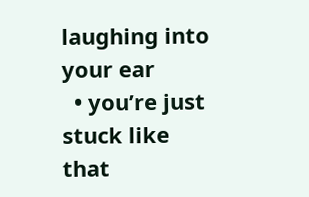laughing into your ear
  • you’re just stuck like that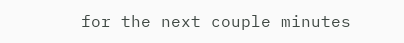for the next couple minutes